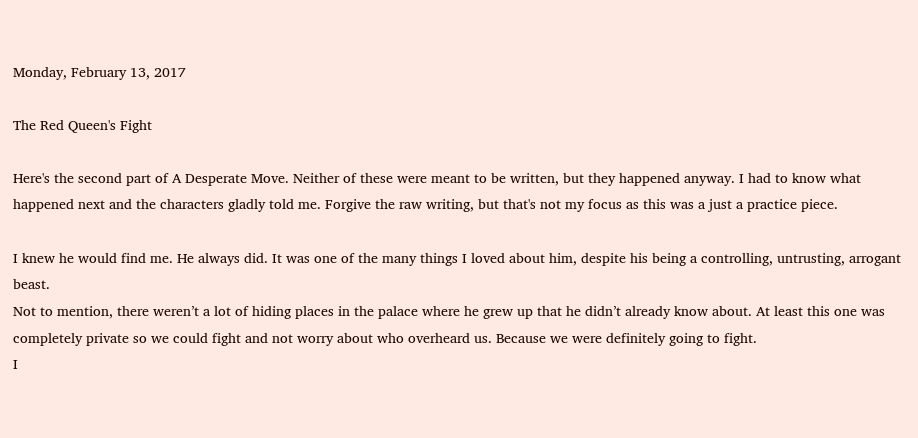Monday, February 13, 2017

The Red Queen's Fight

Here's the second part of A Desperate Move. Neither of these were meant to be written, but they happened anyway. I had to know what happened next and the characters gladly told me. Forgive the raw writing, but that's not my focus as this was a just a practice piece.

I knew he would find me. He always did. It was one of the many things I loved about him, despite his being a controlling, untrusting, arrogant beast.
Not to mention, there weren’t a lot of hiding places in the palace where he grew up that he didn’t already know about. At least this one was completely private so we could fight and not worry about who overheard us. Because we were definitely going to fight.
I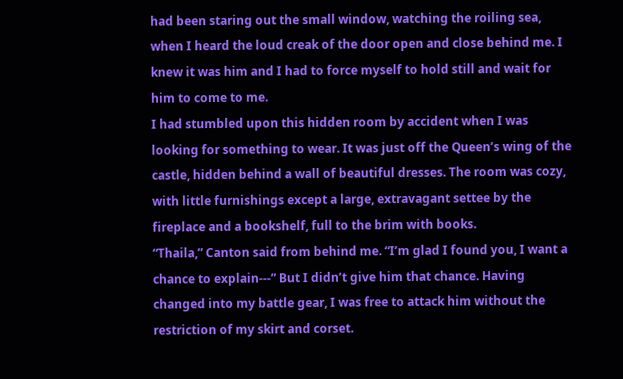had been staring out the small window, watching the roiling sea, when I heard the loud creak of the door open and close behind me. I knew it was him and I had to force myself to hold still and wait for him to come to me.
I had stumbled upon this hidden room by accident when I was looking for something to wear. It was just off the Queen’s wing of the castle, hidden behind a wall of beautiful dresses. The room was cozy, with little furnishings except a large, extravagant settee by the fireplace and a bookshelf, full to the brim with books.
“Thaila,” Canton said from behind me. “I’m glad I found you, I want a chance to explain---” But I didn’t give him that chance. Having changed into my battle gear, I was free to attack him without the restriction of my skirt and corset.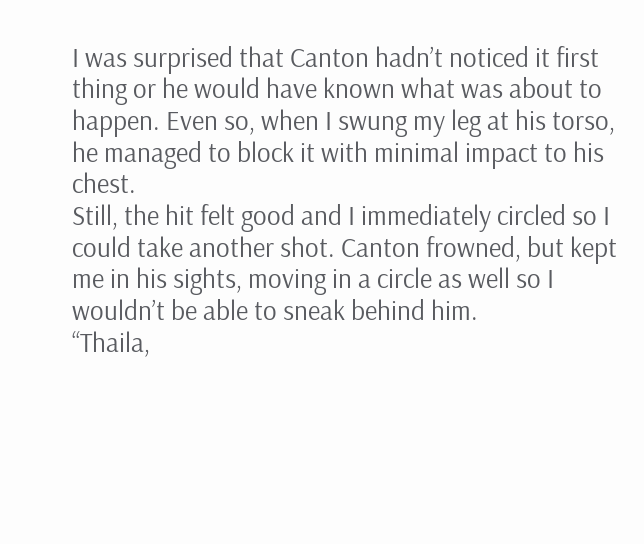I was surprised that Canton hadn’t noticed it first thing or he would have known what was about to happen. Even so, when I swung my leg at his torso, he managed to block it with minimal impact to his chest.
Still, the hit felt good and I immediately circled so I could take another shot. Canton frowned, but kept me in his sights, moving in a circle as well so I wouldn’t be able to sneak behind him.
“Thaila,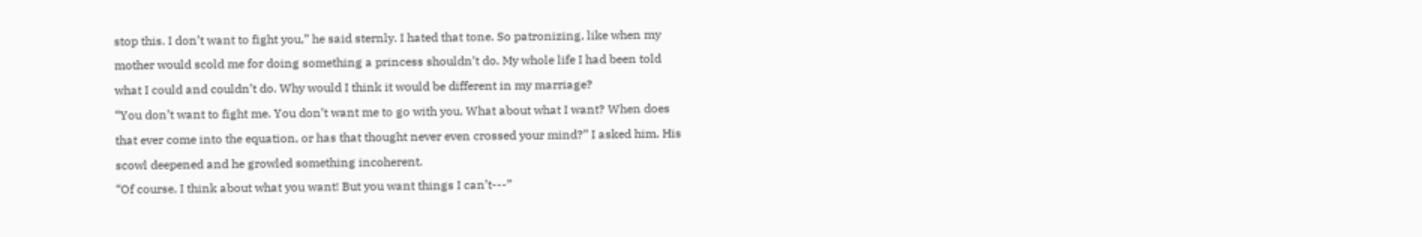stop this. I don’t want to fight you,” he said sternly. I hated that tone. So patronizing, like when my mother would scold me for doing something a princess shouldn’t do. My whole life I had been told what I could and couldn’t do. Why would I think it would be different in my marriage?
“You don’t want to fight me. You don’t want me to go with you. What about what I want? When does that ever come into the equation, or has that thought never even crossed your mind?” I asked him. His scowl deepened and he growled something incoherent.
“Of course, I think about what you want! But you want things I can’t---”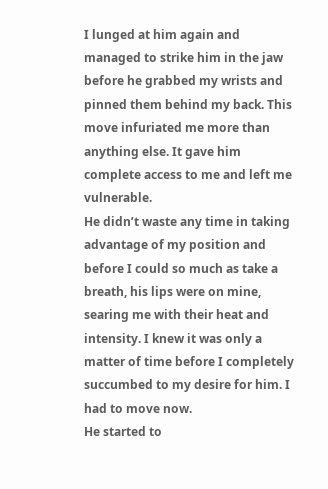I lunged at him again and managed to strike him in the jaw before he grabbed my wrists and pinned them behind my back. This move infuriated me more than anything else. It gave him complete access to me and left me vulnerable.
He didn’t waste any time in taking advantage of my position and before I could so much as take a breath, his lips were on mine, searing me with their heat and intensity. I knew it was only a matter of time before I completely succumbed to my desire for him. I had to move now.
He started to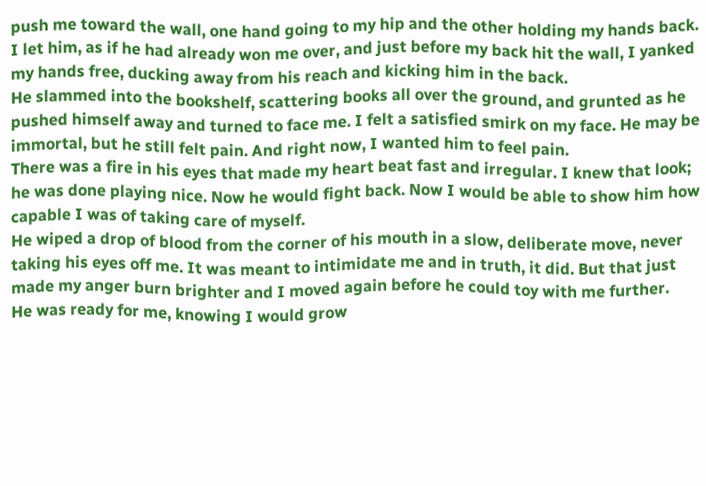push me toward the wall, one hand going to my hip and the other holding my hands back. I let him, as if he had already won me over, and just before my back hit the wall, I yanked my hands free, ducking away from his reach and kicking him in the back.
He slammed into the bookshelf, scattering books all over the ground, and grunted as he pushed himself away and turned to face me. I felt a satisfied smirk on my face. He may be immortal, but he still felt pain. And right now, I wanted him to feel pain.
There was a fire in his eyes that made my heart beat fast and irregular. I knew that look; he was done playing nice. Now he would fight back. Now I would be able to show him how capable I was of taking care of myself.
He wiped a drop of blood from the corner of his mouth in a slow, deliberate move, never taking his eyes off me. It was meant to intimidate me and in truth, it did. But that just made my anger burn brighter and I moved again before he could toy with me further.
He was ready for me, knowing I would grow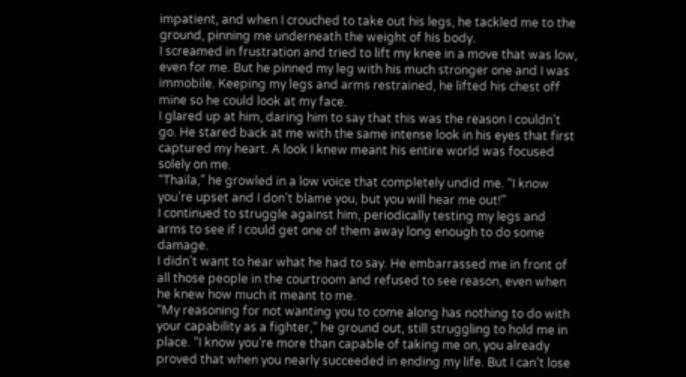impatient, and when I crouched to take out his legs, he tackled me to the ground, pinning me underneath the weight of his body.
I screamed in frustration and tried to lift my knee in a move that was low, even for me. But he pinned my leg with his much stronger one and I was immobile. Keeping my legs and arms restrained, he lifted his chest off mine so he could look at my face.
I glared up at him, daring him to say that this was the reason I couldn’t go. He stared back at me with the same intense look in his eyes that first captured my heart. A look I knew meant his entire world was focused solely on me.
“Thaila,” he growled in a low voice that completely undid me. “I know you’re upset and I don’t blame you, but you will hear me out!”
I continued to struggle against him, periodically testing my legs and arms to see if I could get one of them away long enough to do some damage.
I didn’t want to hear what he had to say. He embarrassed me in front of all those people in the courtroom and refused to see reason, even when he knew how much it meant to me.
“My reasoning for not wanting you to come along has nothing to do with your capability as a fighter,” he ground out, still struggling to hold me in place. “I know you’re more than capable of taking me on, you already proved that when you nearly succeeded in ending my life. But I can’t lose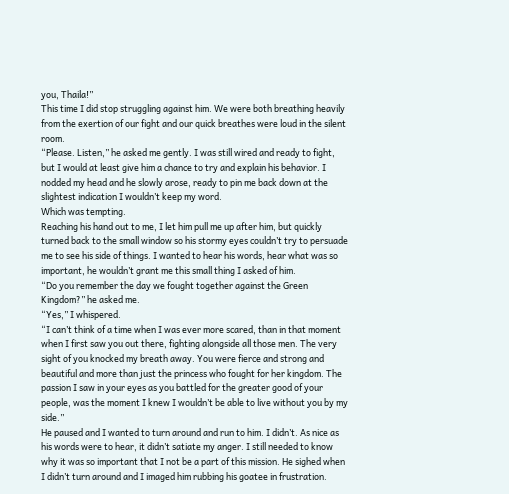you, Thaila!”
This time I did stop struggling against him. We were both breathing heavily from the exertion of our fight and our quick breathes were loud in the silent room.
“Please. Listen,” he asked me gently. I was still wired and ready to fight, but I would at least give him a chance to try and explain his behavior. I nodded my head and he slowly arose, ready to pin me back down at the slightest indication I wouldn’t keep my word.
Which was tempting.
Reaching his hand out to me, I let him pull me up after him, but quickly turned back to the small window so his stormy eyes couldn’t try to persuade me to see his side of things. I wanted to hear his words, hear what was so important, he wouldn’t grant me this small thing I asked of him.
“Do you remember the day we fought together against the Green Kingdom?” he asked me.
“Yes,” I whispered.
“I can’t think of a time when I was ever more scared, than in that moment when I first saw you out there, fighting alongside all those men. The very sight of you knocked my breath away. You were fierce and strong and beautiful and more than just the princess who fought for her kingdom. The passion I saw in your eyes as you battled for the greater good of your people, was the moment I knew I wouldn’t be able to live without you by my side.”
He paused and I wanted to turn around and run to him. I didn’t. As nice as his words were to hear, it didn’t satiate my anger. I still needed to know why it was so important that I not be a part of this mission. He sighed when I didn’t turn around and I imaged him rubbing his goatee in frustration.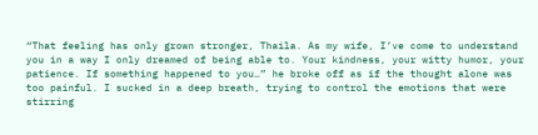“That feeling has only grown stronger, Thaila. As my wife, I’ve come to understand you in a way I only dreamed of being able to. Your kindness, your witty humor, your patience. If something happened to you…” he broke off as if the thought alone was too painful. I sucked in a deep breath, trying to control the emotions that were stirring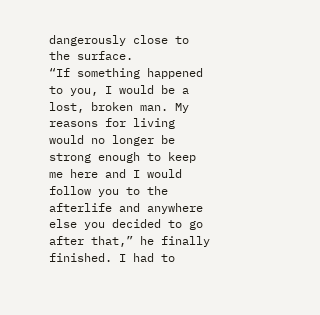dangerously close to the surface.
“If something happened to you, I would be a lost, broken man. My reasons for living would no longer be strong enough to keep me here and I would follow you to the afterlife and anywhere else you decided to go after that,” he finally finished. I had to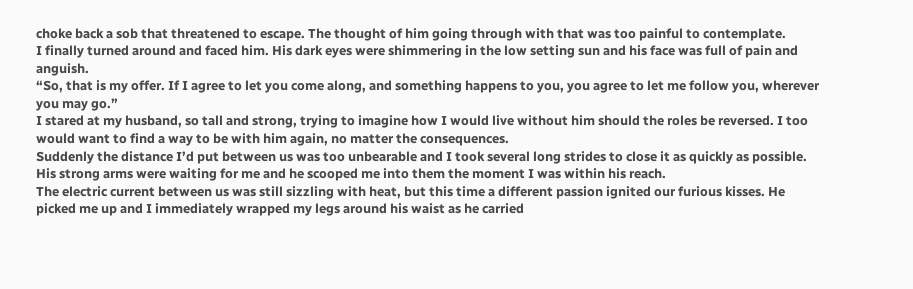choke back a sob that threatened to escape. The thought of him going through with that was too painful to contemplate.
I finally turned around and faced him. His dark eyes were shimmering in the low setting sun and his face was full of pain and anguish.
“So, that is my offer. If I agree to let you come along, and something happens to you, you agree to let me follow you, wherever you may go.”
I stared at my husband, so tall and strong, trying to imagine how I would live without him should the roles be reversed. I too would want to find a way to be with him again, no matter the consequences.
Suddenly the distance I’d put between us was too unbearable and I took several long strides to close it as quickly as possible. His strong arms were waiting for me and he scooped me into them the moment I was within his reach.
The electric current between us was still sizzling with heat, but this time a different passion ignited our furious kisses. He picked me up and I immediately wrapped my legs around his waist as he carried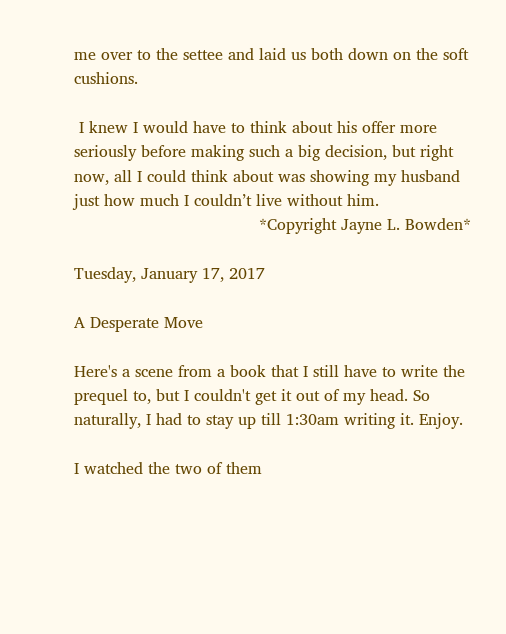me over to the settee and laid us both down on the soft cushions.

 I knew I would have to think about his offer more seriously before making such a big decision, but right now, all I could think about was showing my husband just how much I couldn’t live without him.
                                     *Copyright Jayne L. Bowden*

Tuesday, January 17, 2017

A Desperate Move

Here's a scene from a book that I still have to write the prequel to, but I couldn't get it out of my head. So naturally, I had to stay up till 1:30am writing it. Enjoy.

I watched the two of them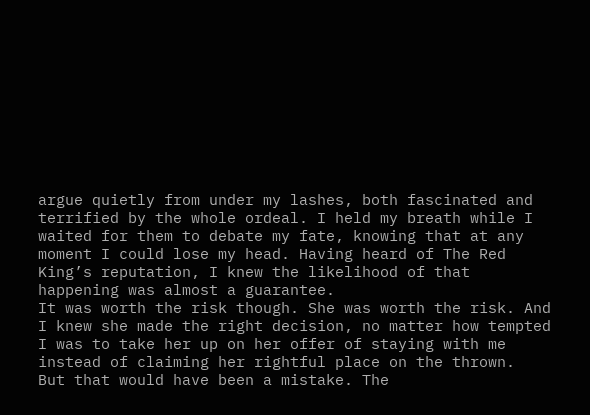argue quietly from under my lashes, both fascinated and terrified by the whole ordeal. I held my breath while I waited for them to debate my fate, knowing that at any moment I could lose my head. Having heard of The Red King’s reputation, I knew the likelihood of that happening was almost a guarantee.
It was worth the risk though. She was worth the risk. And I knew she made the right decision, no matter how tempted I was to take her up on her offer of staying with me instead of claiming her rightful place on the thrown.
But that would have been a mistake. The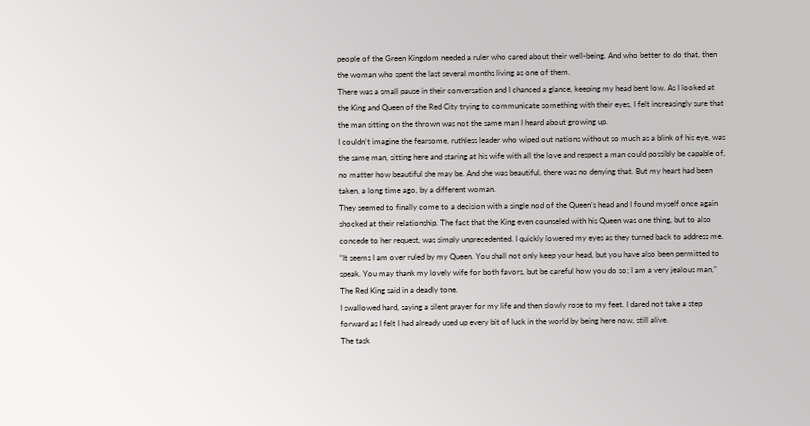people of the Green Kingdom needed a ruler who cared about their well-being. And who better to do that, then the woman who spent the last several months living as one of them.
There was a small pause in their conversation and I chanced a glance, keeping my head bent low. As I looked at the King and Queen of the Red City trying to communicate something with their eyes, I felt increasingly sure that the man sitting on the thrown was not the same man I heard about growing up.
I couldn’t imagine the fearsome, ruthless leader who wiped out nations without so much as a blink of his eye, was the same man, sitting here and staring at his wife with all the love and respect a man could possibly be capable of, no matter how beautiful she may be. And she was beautiful, there was no denying that. But my heart had been taken, a long time ago, by a different woman.
They seemed to finally come to a decision with a single nod of the Queen’s head and I found myself once again shocked at their relationship. The fact that the King even counseled with his Queen was one thing, but to also concede to her request, was simply unprecedented. I quickly lowered my eyes as they turned back to address me.
“It seems I am over ruled by my Queen. You shall not only keep your head, but you have also been permitted to speak. You may thank my lovely wife for both favors, but be careful how you do so; I am a very jealous man,” The Red King said in a deadly tone.
I swallowed hard, saying a silent prayer for my life and then slowly rose to my feet. I dared not take a step forward as I felt I had already used up every bit of luck in the world by being here now, still alive.
The task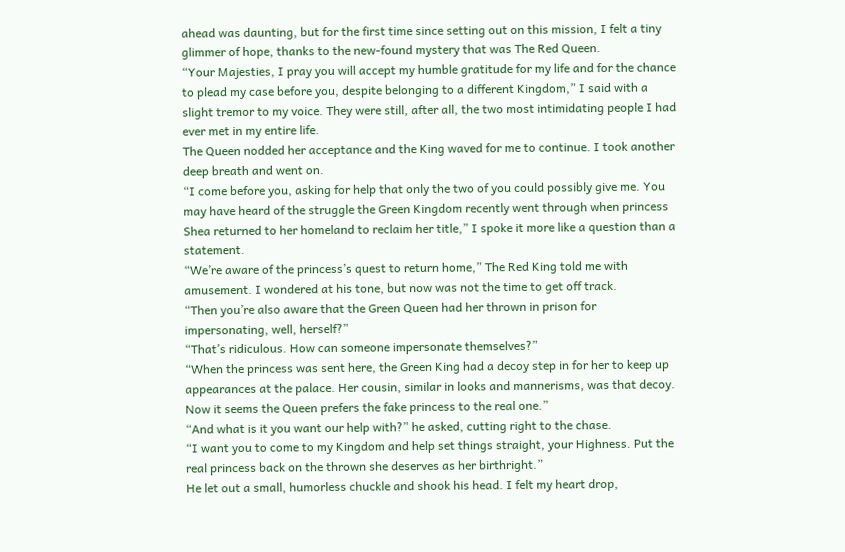ahead was daunting, but for the first time since setting out on this mission, I felt a tiny glimmer of hope, thanks to the new-found mystery that was The Red Queen.
“Your Majesties, I pray you will accept my humble gratitude for my life and for the chance to plead my case before you, despite belonging to a different Kingdom,” I said with a slight tremor to my voice. They were still, after all, the two most intimidating people I had ever met in my entire life.
The Queen nodded her acceptance and the King waved for me to continue. I took another deep breath and went on.
“I come before you, asking for help that only the two of you could possibly give me. You may have heard of the struggle the Green Kingdom recently went through when princess Shea returned to her homeland to reclaim her title,” I spoke it more like a question than a statement.
“We’re aware of the princess’s quest to return home,” The Red King told me with amusement. I wondered at his tone, but now was not the time to get off track.
“Then you’re also aware that the Green Queen had her thrown in prison for impersonating, well, herself?”
“That’s ridiculous. How can someone impersonate themselves?”
“When the princess was sent here, the Green King had a decoy step in for her to keep up appearances at the palace. Her cousin, similar in looks and mannerisms, was that decoy. Now it seems the Queen prefers the fake princess to the real one.”
“And what is it you want our help with?” he asked, cutting right to the chase.
“I want you to come to my Kingdom and help set things straight, your Highness. Put the real princess back on the thrown she deserves as her birthright.”
He let out a small, humorless chuckle and shook his head. I felt my heart drop,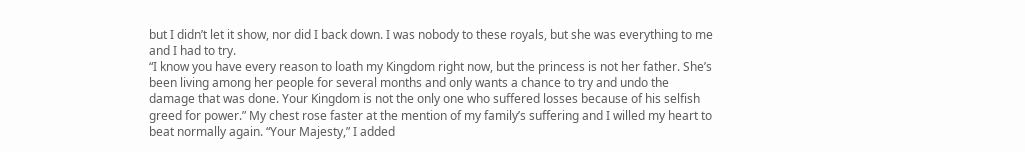but I didn’t let it show, nor did I back down. I was nobody to these royals, but she was everything to me and I had to try.
“I know you have every reason to loath my Kingdom right now, but the princess is not her father. She’s been living among her people for several months and only wants a chance to try and undo the damage that was done. Your Kingdom is not the only one who suffered losses because of his selfish greed for power.” My chest rose faster at the mention of my family’s suffering and I willed my heart to beat normally again. “Your Majesty,” I added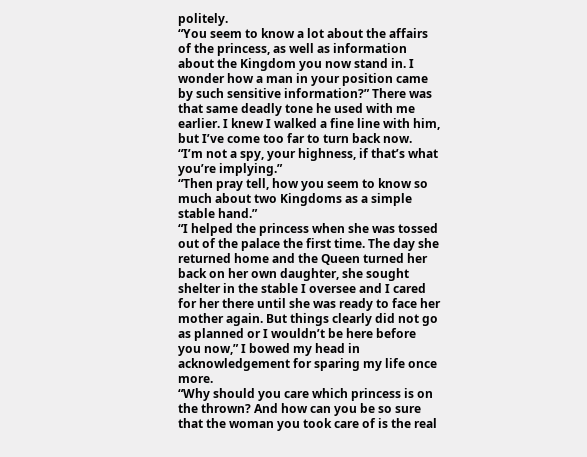politely.
“You seem to know a lot about the affairs of the princess, as well as information about the Kingdom you now stand in. I wonder how a man in your position came by such sensitive information?” There was that same deadly tone he used with me earlier. I knew I walked a fine line with him, but I’ve come too far to turn back now.
“I’m not a spy, your highness, if that’s what you’re implying.”
“Then pray tell, how you seem to know so much about two Kingdoms as a simple stable hand.”
“I helped the princess when she was tossed out of the palace the first time. The day she returned home and the Queen turned her back on her own daughter, she sought shelter in the stable I oversee and I cared for her there until she was ready to face her mother again. But things clearly did not go as planned or I wouldn’t be here before you now,” I bowed my head in acknowledgement for sparing my life once more.
“Why should you care which princess is on the thrown? And how can you be so sure that the woman you took care of is the real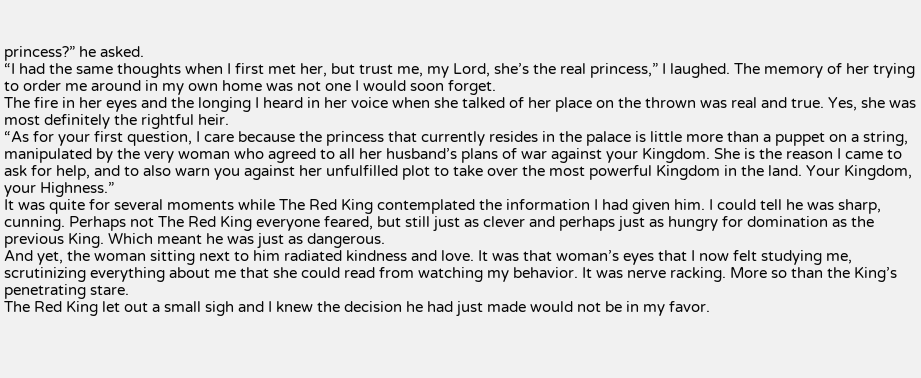princess?” he asked.
“I had the same thoughts when I first met her, but trust me, my Lord, she’s the real princess,” I laughed. The memory of her trying to order me around in my own home was not one I would soon forget.
The fire in her eyes and the longing I heard in her voice when she talked of her place on the thrown was real and true. Yes, she was most definitely the rightful heir.
“As for your first question, I care because the princess that currently resides in the palace is little more than a puppet on a string, manipulated by the very woman who agreed to all her husband’s plans of war against your Kingdom. She is the reason I came to ask for help, and to also warn you against her unfulfilled plot to take over the most powerful Kingdom in the land. Your Kingdom, your Highness.”
It was quite for several moments while The Red King contemplated the information I had given him. I could tell he was sharp, cunning. Perhaps not The Red King everyone feared, but still just as clever and perhaps just as hungry for domination as the previous King. Which meant he was just as dangerous.
And yet, the woman sitting next to him radiated kindness and love. It was that woman’s eyes that I now felt studying me, scrutinizing everything about me that she could read from watching my behavior. It was nerve racking. More so than the King’s penetrating stare.
The Red King let out a small sigh and I knew the decision he had just made would not be in my favor.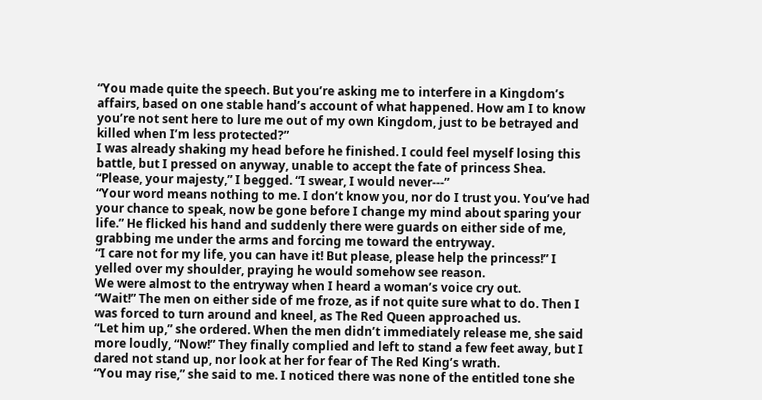“You made quite the speech. But you’re asking me to interfere in a Kingdom’s affairs, based on one stable hand’s account of what happened. How am I to know you’re not sent here to lure me out of my own Kingdom, just to be betrayed and killed when I’m less protected?”
I was already shaking my head before he finished. I could feel myself losing this battle, but I pressed on anyway, unable to accept the fate of princess Shea.
“Please, your majesty,” I begged. “I swear, I would never---”
“Your word means nothing to me. I don’t know you, nor do I trust you. You’ve had your chance to speak, now be gone before I change my mind about sparing your life.” He flicked his hand and suddenly there were guards on either side of me, grabbing me under the arms and forcing me toward the entryway.
“I care not for my life, you can have it! But please, please help the princess!” I yelled over my shoulder, praying he would somehow see reason.
We were almost to the entryway when I heard a woman’s voice cry out.
“Wait!” The men on either side of me froze, as if not quite sure what to do. Then I was forced to turn around and kneel, as The Red Queen approached us.
“Let him up,” she ordered. When the men didn’t immediately release me, she said more loudly, “Now!” They finally complied and left to stand a few feet away, but I dared not stand up, nor look at her for fear of The Red King’s wrath.
“You may rise,” she said to me. I noticed there was none of the entitled tone she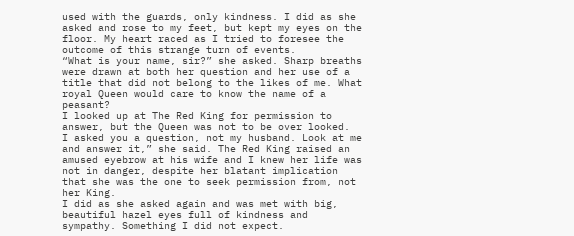used with the guards, only kindness. I did as she asked and rose to my feet, but kept my eyes on the floor. My heart raced as I tried to foresee the outcome of this strange turn of events.
“What is your name, sir?” she asked. Sharp breaths were drawn at both her question and her use of a title that did not belong to the likes of me. What royal Queen would care to know the name of a peasant?
I looked up at The Red King for permission to answer, but the Queen was not to be over looked.
I asked you a question, not my husband. Look at me and answer it,” she said. The Red King raised an amused eyebrow at his wife and I knew her life was not in danger, despite her blatant implication that she was the one to seek permission from, not her King.
I did as she asked again and was met with big, beautiful hazel eyes full of kindness and sympathy. Something I did not expect.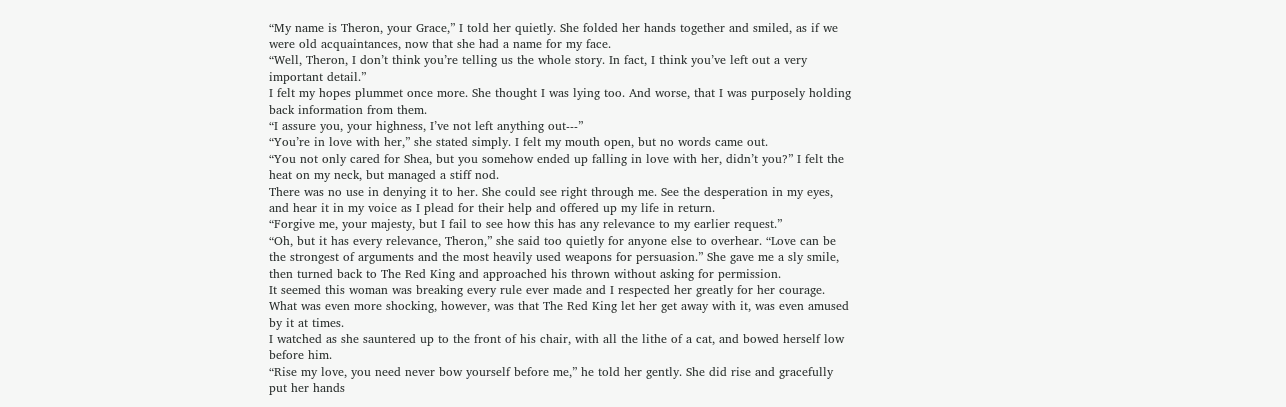“My name is Theron, your Grace,” I told her quietly. She folded her hands together and smiled, as if we were old acquaintances, now that she had a name for my face.
“Well, Theron, I don’t think you’re telling us the whole story. In fact, I think you’ve left out a very important detail.”
I felt my hopes plummet once more. She thought I was lying too. And worse, that I was purposely holding back information from them.
“I assure you, your highness, I’ve not left anything out---”
“You’re in love with her,” she stated simply. I felt my mouth open, but no words came out.
“You not only cared for Shea, but you somehow ended up falling in love with her, didn’t you?” I felt the heat on my neck, but managed a stiff nod.
There was no use in denying it to her. She could see right through me. See the desperation in my eyes, and hear it in my voice as I plead for their help and offered up my life in return.
“Forgive me, your majesty, but I fail to see how this has any relevance to my earlier request.”
“Oh, but it has every relevance, Theron,” she said too quietly for anyone else to overhear. “Love can be the strongest of arguments and the most heavily used weapons for persuasion.” She gave me a sly smile, then turned back to The Red King and approached his thrown without asking for permission.
It seemed this woman was breaking every rule ever made and I respected her greatly for her courage. What was even more shocking, however, was that The Red King let her get away with it, was even amused by it at times.
I watched as she sauntered up to the front of his chair, with all the lithe of a cat, and bowed herself low before him.
“Rise my love, you need never bow yourself before me,” he told her gently. She did rise and gracefully put her hands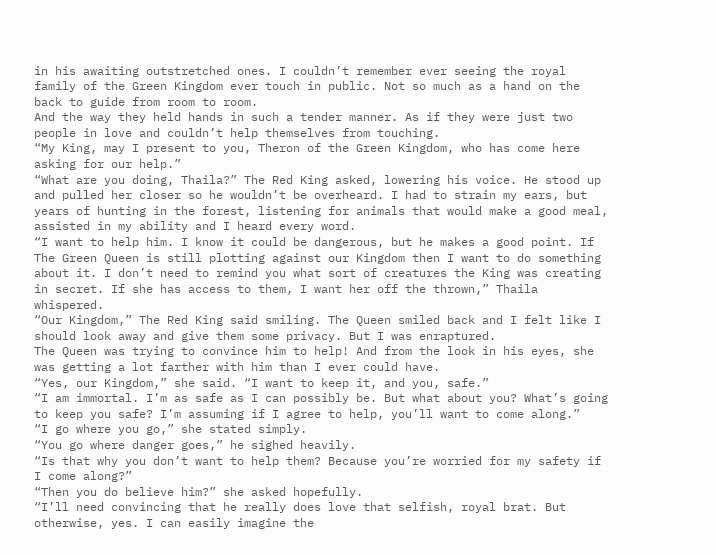in his awaiting outstretched ones. I couldn’t remember ever seeing the royal family of the Green Kingdom ever touch in public. Not so much as a hand on the back to guide from room to room.
And the way they held hands in such a tender manner. As if they were just two people in love and couldn’t help themselves from touching.
“My King, may I present to you, Theron of the Green Kingdom, who has come here asking for our help.”
“What are you doing, Thaila?” The Red King asked, lowering his voice. He stood up and pulled her closer so he wouldn’t be overheard. I had to strain my ears, but years of hunting in the forest, listening for animals that would make a good meal, assisted in my ability and I heard every word.
“I want to help him. I know it could be dangerous, but he makes a good point. If The Green Queen is still plotting against our Kingdom then I want to do something about it. I don’t need to remind you what sort of creatures the King was creating in secret. If she has access to them, I want her off the thrown,” Thaila whispered.
“Our Kingdom,” The Red King said smiling. The Queen smiled back and I felt like I should look away and give them some privacy. But I was enraptured.
The Queen was trying to convince him to help! And from the look in his eyes, she was getting a lot farther with him than I ever could have.
“Yes, our Kingdom,” she said. “I want to keep it, and you, safe.”
“I am immortal. I’m as safe as I can possibly be. But what about you? What’s going to keep you safe? I’m assuming if I agree to help, you’ll want to come along.”
“I go where you go,” she stated simply.
“You go where danger goes,” he sighed heavily.
“Is that why you don’t want to help them? Because you’re worried for my safety if I come along?”
“Then you do believe him?” she asked hopefully.
“I’ll need convincing that he really does love that selfish, royal brat. But otherwise, yes. I can easily imagine the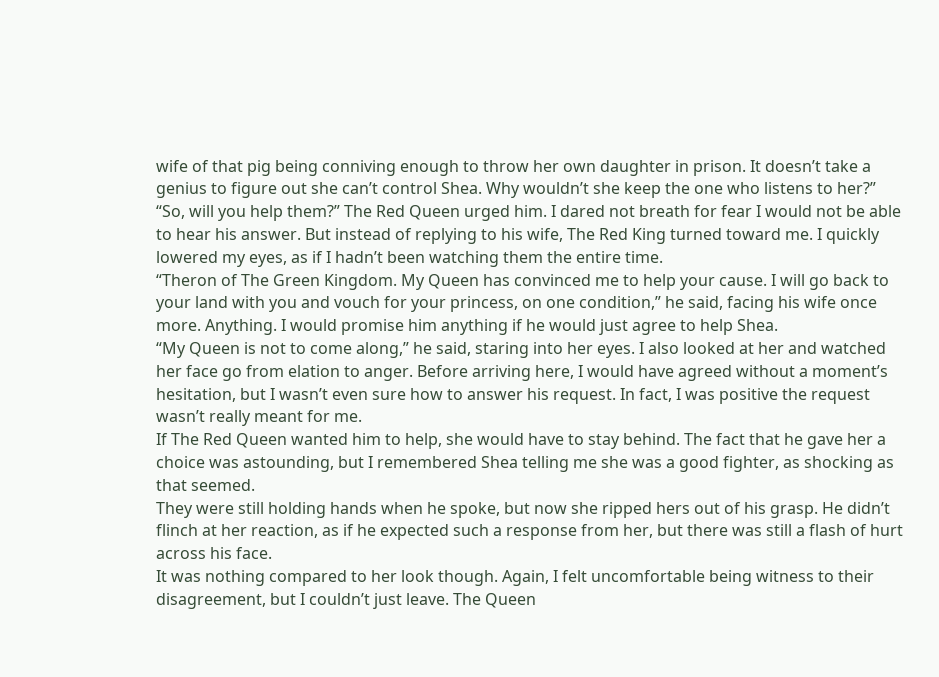wife of that pig being conniving enough to throw her own daughter in prison. It doesn’t take a genius to figure out she can’t control Shea. Why wouldn’t she keep the one who listens to her?”
“So, will you help them?” The Red Queen urged him. I dared not breath for fear I would not be able to hear his answer. But instead of replying to his wife, The Red King turned toward me. I quickly lowered my eyes, as if I hadn’t been watching them the entire time.
“Theron of The Green Kingdom. My Queen has convinced me to help your cause. I will go back to your land with you and vouch for your princess, on one condition,” he said, facing his wife once more. Anything. I would promise him anything if he would just agree to help Shea.
“My Queen is not to come along,” he said, staring into her eyes. I also looked at her and watched her face go from elation to anger. Before arriving here, I would have agreed without a moment’s hesitation, but I wasn’t even sure how to answer his request. In fact, I was positive the request wasn’t really meant for me.
If The Red Queen wanted him to help, she would have to stay behind. The fact that he gave her a choice was astounding, but I remembered Shea telling me she was a good fighter, as shocking as that seemed.
They were still holding hands when he spoke, but now she ripped hers out of his grasp. He didn’t flinch at her reaction, as if he expected such a response from her, but there was still a flash of hurt across his face.
It was nothing compared to her look though. Again, I felt uncomfortable being witness to their disagreement, but I couldn’t just leave. The Queen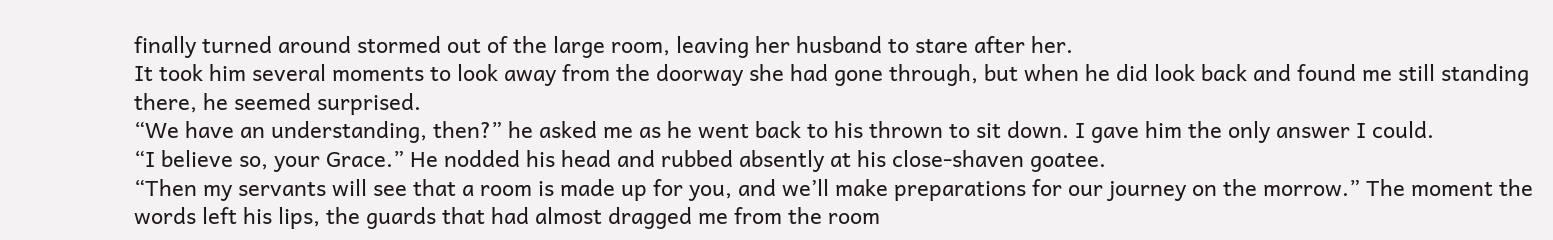finally turned around stormed out of the large room, leaving her husband to stare after her.
It took him several moments to look away from the doorway she had gone through, but when he did look back and found me still standing there, he seemed surprised.
“We have an understanding, then?” he asked me as he went back to his thrown to sit down. I gave him the only answer I could.
“I believe so, your Grace.” He nodded his head and rubbed absently at his close-shaven goatee.
“Then my servants will see that a room is made up for you, and we’ll make preparations for our journey on the morrow.” The moment the words left his lips, the guards that had almost dragged me from the room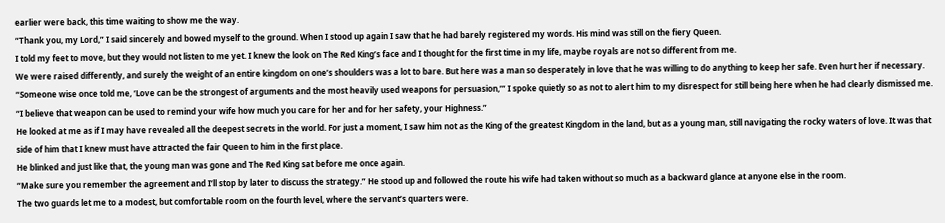earlier were back, this time waiting to show me the way.
“Thank you, my Lord,” I said sincerely and bowed myself to the ground. When I stood up again I saw that he had barely registered my words. His mind was still on the fiery Queen.
I told my feet to move, but they would not listen to me yet. I knew the look on The Red King’s face and I thought for the first time in my life, maybe royals are not so different from me.
We were raised differently, and surely the weight of an entire kingdom on one’s shoulders was a lot to bare. But here was a man so desperately in love that he was willing to do anything to keep her safe. Even hurt her if necessary.
“Someone wise once told me, ‘Love can be the strongest of arguments and the most heavily used weapons for persuasion,’” I spoke quietly so as not to alert him to my disrespect for still being here when he had clearly dismissed me. “I believe that weapon can be used to remind your wife how much you care for her and for her safety, your Highness.”
He looked at me as if I may have revealed all the deepest secrets in the world. For just a moment, I saw him not as the King of the greatest Kingdom in the land, but as a young man, still navigating the rocky waters of love. It was that side of him that I knew must have attracted the fair Queen to him in the first place.
He blinked and just like that, the young man was gone and The Red King sat before me once again.
“Make sure you remember the agreement and I’ll stop by later to discuss the strategy.” He stood up and followed the route his wife had taken without so much as a backward glance at anyone else in the room.
The two guards let me to a modest, but comfortable room on the fourth level, where the servant’s quarters were.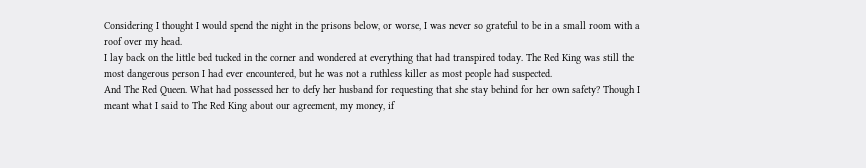Considering I thought I would spend the night in the prisons below, or worse, I was never so grateful to be in a small room with a roof over my head.
I lay back on the little bed tucked in the corner and wondered at everything that had transpired today. The Red King was still the most dangerous person I had ever encountered, but he was not a ruthless killer as most people had suspected.
And The Red Queen. What had possessed her to defy her husband for requesting that she stay behind for her own safety? Though I meant what I said to The Red King about our agreement, my money, if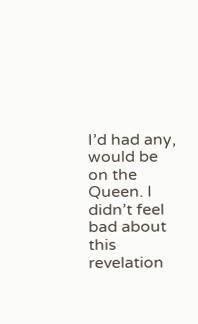I’d had any, would be on the Queen. I didn’t feel bad about this revelation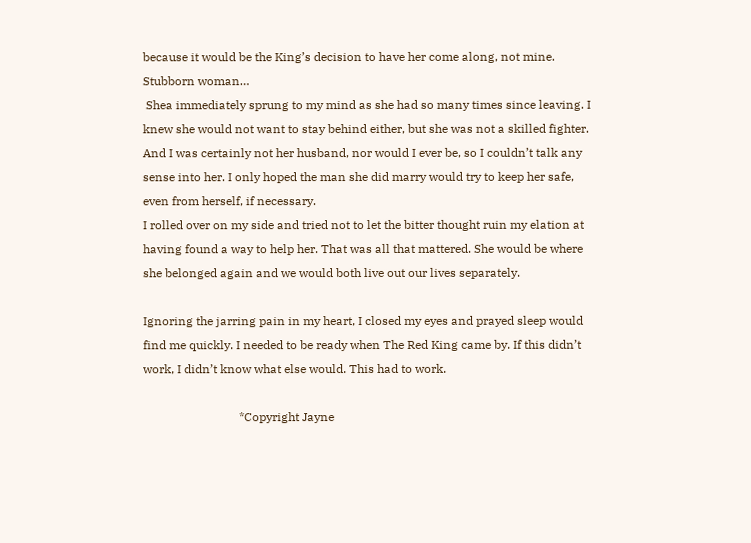because it would be the King’s decision to have her come along, not mine. Stubborn woman…
 Shea immediately sprung to my mind as she had so many times since leaving. I knew she would not want to stay behind either, but she was not a skilled fighter. And I was certainly not her husband, nor would I ever be, so I couldn’t talk any sense into her. I only hoped the man she did marry would try to keep her safe, even from herself, if necessary.
I rolled over on my side and tried not to let the bitter thought ruin my elation at having found a way to help her. That was all that mattered. She would be where she belonged again and we would both live out our lives separately.

Ignoring the jarring pain in my heart, I closed my eyes and prayed sleep would find me quickly. I needed to be ready when The Red King came by. If this didn’t work, I didn’t know what else would. This had to work.

                                *Copyright Jayne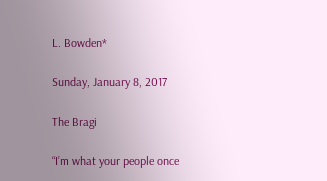L. Bowden*

Sunday, January 8, 2017

The Bragi

“I’m what your people once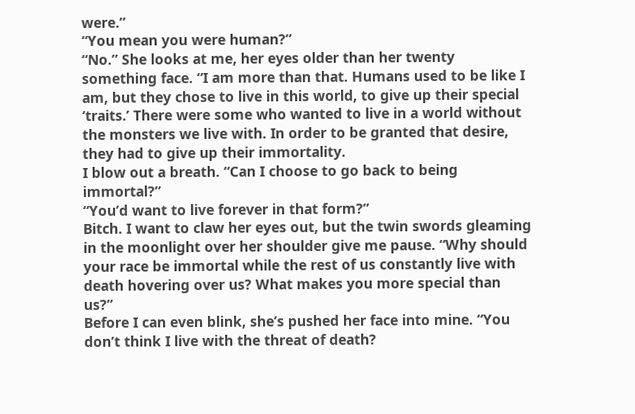were.”
“You mean you were human?”
“No.” She looks at me, her eyes older than her twenty something face. “I am more than that. Humans used to be like I am, but they chose to live in this world, to give up their special ‘traits.’ There were some who wanted to live in a world without the monsters we live with. In order to be granted that desire, they had to give up their immortality.
I blow out a breath. “Can I choose to go back to being immortal?”
“You’d want to live forever in that form?”
Bitch. I want to claw her eyes out, but the twin swords gleaming in the moonlight over her shoulder give me pause. “Why should your race be immortal while the rest of us constantly live with death hovering over us? What makes you more special than us?”
Before I can even blink, she’s pushed her face into mine. “You don’t think I live with the threat of death?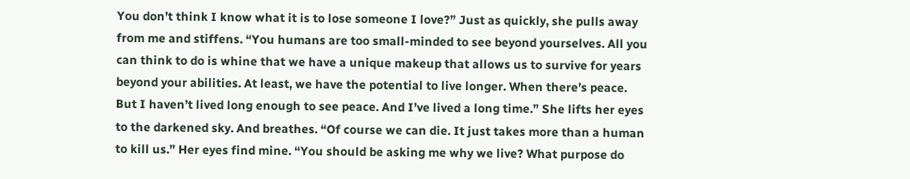You don’t think I know what it is to lose someone I love?” Just as quickly, she pulls away from me and stiffens. “You humans are too small-minded to see beyond yourselves. All you can think to do is whine that we have a unique makeup that allows us to survive for years beyond your abilities. At least, we have the potential to live longer. When there’s peace. But I haven’t lived long enough to see peace. And I’ve lived a long time.” She lifts her eyes to the darkened sky. And breathes. “Of course we can die. It just takes more than a human to kill us.” Her eyes find mine. “You should be asking me why we live? What purpose do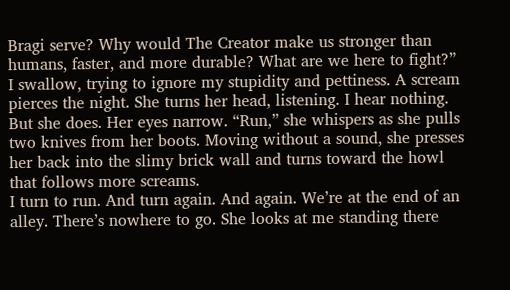Bragi serve? Why would The Creator make us stronger than humans, faster, and more durable? What are we here to fight?”
I swallow, trying to ignore my stupidity and pettiness. A scream pierces the night. She turns her head, listening. I hear nothing. But she does. Her eyes narrow. “Run,” she whispers as she pulls two knives from her boots. Moving without a sound, she presses her back into the slimy brick wall and turns toward the howl that follows more screams.
I turn to run. And turn again. And again. We’re at the end of an alley. There’s nowhere to go. She looks at me standing there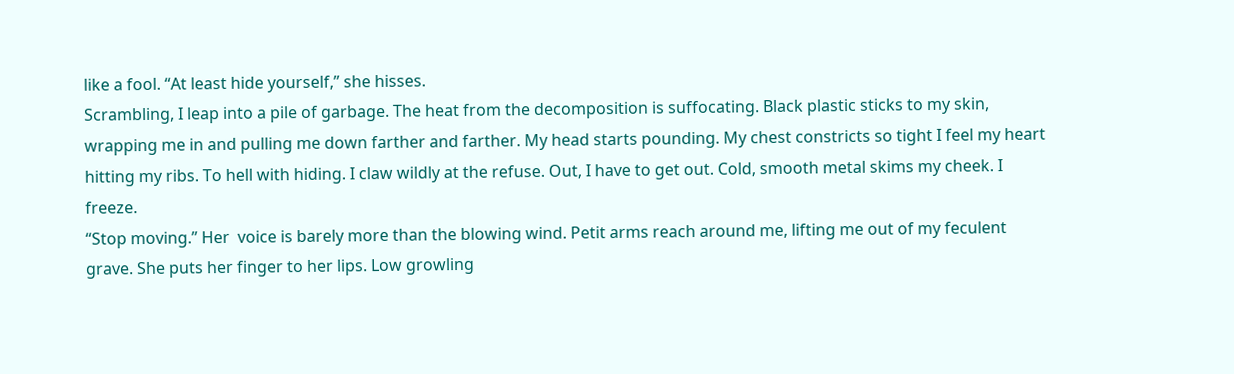like a fool. “At least hide yourself,” she hisses.
Scrambling, I leap into a pile of garbage. The heat from the decomposition is suffocating. Black plastic sticks to my skin, wrapping me in and pulling me down farther and farther. My head starts pounding. My chest constricts so tight I feel my heart hitting my ribs. To hell with hiding. I claw wildly at the refuse. Out, I have to get out. Cold, smooth metal skims my cheek. I freeze.
“Stop moving.” Her  voice is barely more than the blowing wind. Petit arms reach around me, lifting me out of my feculent grave. She puts her finger to her lips. Low growling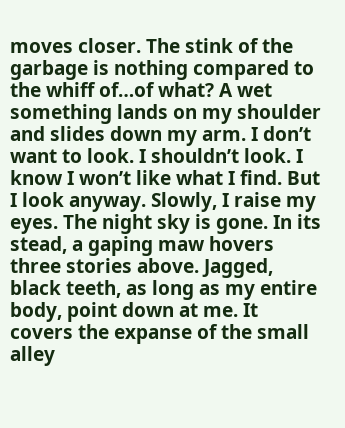moves closer. The stink of the garbage is nothing compared to the whiff of…of what? A wet something lands on my shoulder and slides down my arm. I don’t want to look. I shouldn’t look. I know I won’t like what I find. But I look anyway. Slowly, I raise my eyes. The night sky is gone. In its stead, a gaping maw hovers three stories above. Jagged, black teeth, as long as my entire body, point down at me. It covers the expanse of the small alley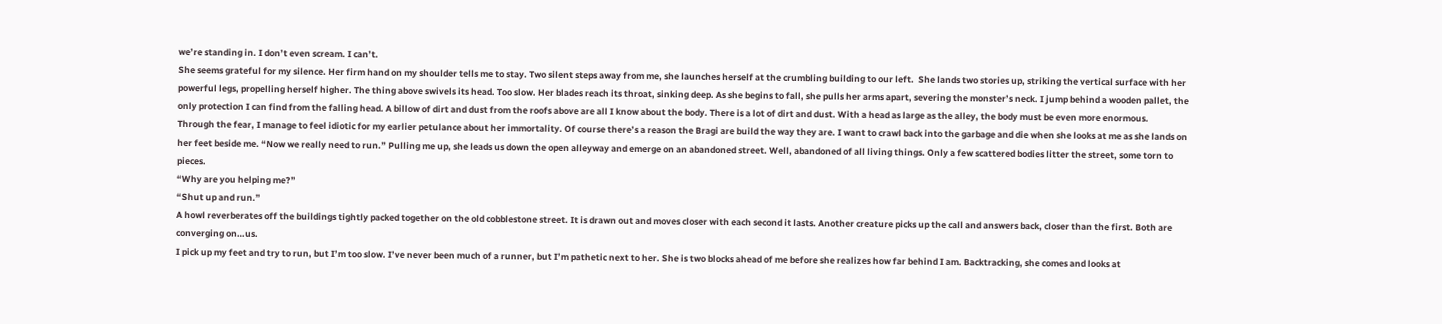we’re standing in. I don’t even scream. I can’t.
She seems grateful for my silence. Her firm hand on my shoulder tells me to stay. Two silent steps away from me, she launches herself at the crumbling building to our left.  She lands two stories up, striking the vertical surface with her powerful legs, propelling herself higher. The thing above swivels its head. Too slow. Her blades reach its throat, sinking deep. As she begins to fall, she pulls her arms apart, severing the monster’s neck. I jump behind a wooden pallet, the only protection I can find from the falling head. A billow of dirt and dust from the roofs above are all I know about the body. There is a lot of dirt and dust. With a head as large as the alley, the body must be even more enormous.
Through the fear, I manage to feel idiotic for my earlier petulance about her immortality. Of course there’s a reason the Bragi are build the way they are. I want to crawl back into the garbage and die when she looks at me as she lands on her feet beside me. “Now we really need to run.” Pulling me up, she leads us down the open alleyway and emerge on an abandoned street. Well, abandoned of all living things. Only a few scattered bodies litter the street, some torn to pieces.
“Why are you helping me?”
“Shut up and run.”
A howl reverberates off the buildings tightly packed together on the old cobblestone street. It is drawn out and moves closer with each second it lasts. Another creature picks up the call and answers back, closer than the first. Both are converging on…us.
I pick up my feet and try to run, but I’m too slow. I’ve never been much of a runner, but I’m pathetic next to her. She is two blocks ahead of me before she realizes how far behind I am. Backtracking, she comes and looks at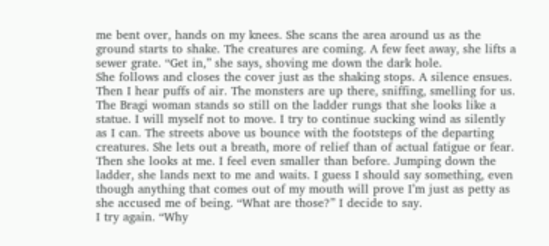me bent over, hands on my knees. She scans the area around us as the ground starts to shake. The creatures are coming. A few feet away, she lifts a sewer grate. “Get in,” she says, shoving me down the dark hole.
She follows and closes the cover just as the shaking stops. A silence ensues. Then I hear puffs of air. The monsters are up there, sniffing, smelling for us. The Bragi woman stands so still on the ladder rungs that she looks like a statue. I will myself not to move. I try to continue sucking wind as silently as I can. The streets above us bounce with the footsteps of the departing creatures. She lets out a breath, more of relief than of actual fatigue or fear.
Then she looks at me. I feel even smaller than before. Jumping down the ladder, she lands next to me and waits. I guess I should say something, even though anything that comes out of my mouth will prove I’m just as petty as she accused me of being. “What are those?” I decide to say.
I try again. “Why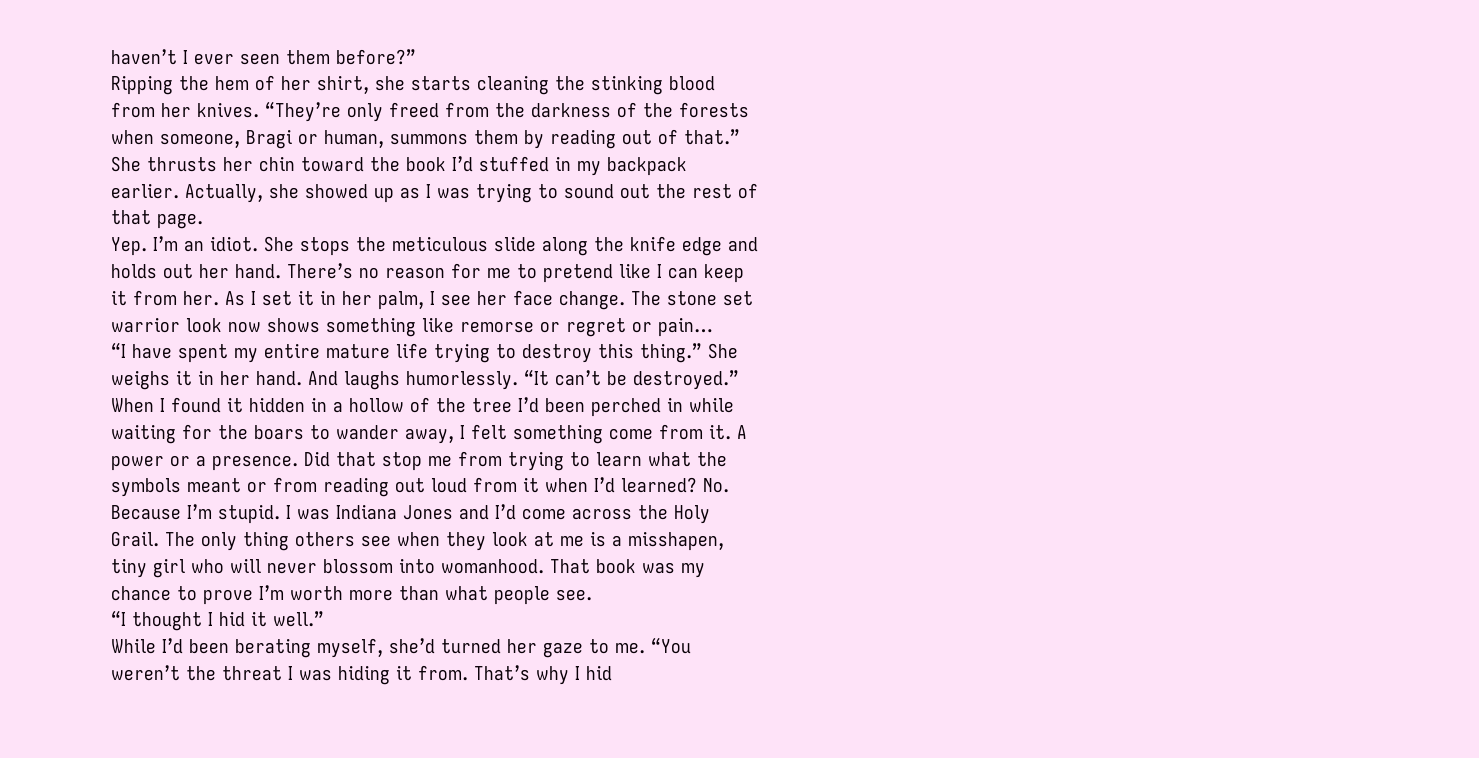haven’t I ever seen them before?”
Ripping the hem of her shirt, she starts cleaning the stinking blood from her knives. “They’re only freed from the darkness of the forests when someone, Bragi or human, summons them by reading out of that.” She thrusts her chin toward the book I’d stuffed in my backpack earlier. Actually, she showed up as I was trying to sound out the rest of that page.
Yep. I’m an idiot. She stops the meticulous slide along the knife edge and holds out her hand. There’s no reason for me to pretend like I can keep it from her. As I set it in her palm, I see her face change. The stone set warrior look now shows something like remorse or regret or pain…
“I have spent my entire mature life trying to destroy this thing.” She weighs it in her hand. And laughs humorlessly. “It can’t be destroyed.”
When I found it hidden in a hollow of the tree I’d been perched in while waiting for the boars to wander away, I felt something come from it. A power or a presence. Did that stop me from trying to learn what the symbols meant or from reading out loud from it when I’d learned? No. Because I’m stupid. I was Indiana Jones and I’d come across the Holy Grail. The only thing others see when they look at me is a misshapen, tiny girl who will never blossom into womanhood. That book was my chance to prove I’m worth more than what people see.
“I thought I hid it well.”
While I’d been berating myself, she’d turned her gaze to me. “You weren’t the threat I was hiding it from. That’s why I hid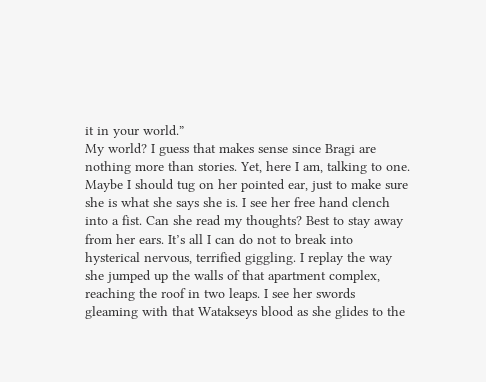it in your world.”
My world? I guess that makes sense since Bragi are nothing more than stories. Yet, here I am, talking to one. Maybe I should tug on her pointed ear, just to make sure she is what she says she is. I see her free hand clench into a fist. Can she read my thoughts? Best to stay away from her ears. It’s all I can do not to break into hysterical nervous, terrified giggling. I replay the way she jumped up the walls of that apartment complex, reaching the roof in two leaps. I see her swords gleaming with that Watakseys blood as she glides to the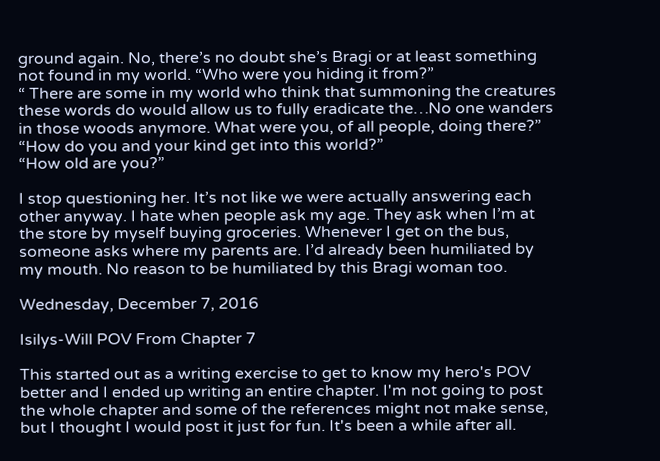ground again. No, there’s no doubt she’s Bragi or at least something not found in my world. “Who were you hiding it from?”
“ There are some in my world who think that summoning the creatures these words do would allow us to fully eradicate the…No one wanders in those woods anymore. What were you, of all people, doing there?”
“How do you and your kind get into this world?”
“How old are you?”

I stop questioning her. It’s not like we were actually answering each other anyway. I hate when people ask my age. They ask when I’m at the store by myself buying groceries. Whenever I get on the bus, someone asks where my parents are. I’d already been humiliated by my mouth. No reason to be humiliated by this Bragi woman too.

Wednesday, December 7, 2016

Isilys-Will POV From Chapter 7

This started out as a writing exercise to get to know my hero's POV better and I ended up writing an entire chapter. I'm not going to post the whole chapter and some of the references might not make sense, but I thought I would post it just for fun. It's been a while after all.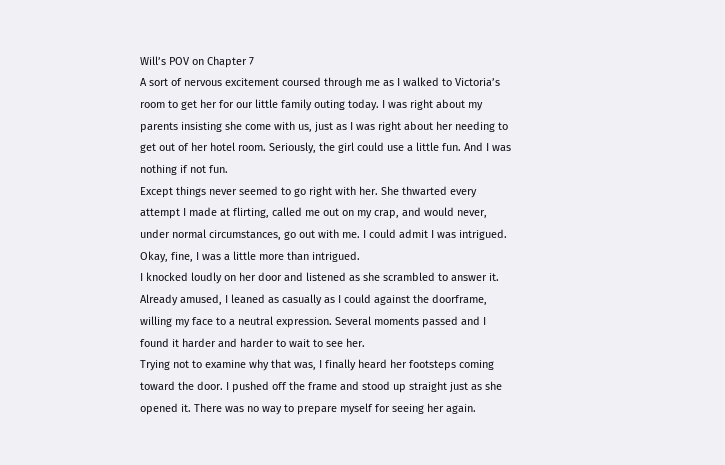Will’s POV on Chapter 7
A sort of nervous excitement coursed through me as I walked to Victoria’s room to get her for our little family outing today. I was right about my parents insisting she come with us, just as I was right about her needing to get out of her hotel room. Seriously, the girl could use a little fun. And I was nothing if not fun.
Except things never seemed to go right with her. She thwarted every attempt I made at flirting, called me out on my crap, and would never, under normal circumstances, go out with me. I could admit I was intrigued. Okay, fine, I was a little more than intrigued.
I knocked loudly on her door and listened as she scrambled to answer it. Already amused, I leaned as casually as I could against the doorframe, willing my face to a neutral expression. Several moments passed and I found it harder and harder to wait to see her.
Trying not to examine why that was, I finally heard her footsteps coming toward the door. I pushed off the frame and stood up straight just as she opened it. There was no way to prepare myself for seeing her again.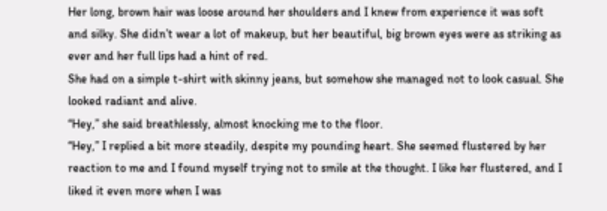Her long, brown hair was loose around her shoulders and I knew from experience it was soft and silky. She didn’t wear a lot of makeup, but her beautiful, big brown eyes were as striking as ever and her full lips had a hint of red.
She had on a simple t-shirt with skinny jeans, but somehow she managed not to look casual. She looked radiant and alive.
“Hey,” she said breathlessly, almost knocking me to the floor.
“Hey,” I replied a bit more steadily, despite my pounding heart. She seemed flustered by her reaction to me and I found myself trying not to smile at the thought. I like her flustered, and I liked it even more when I was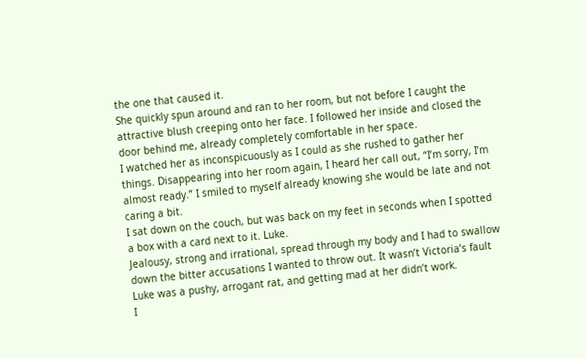the one that caused it.
She quickly spun around and ran to her room, but not before I caught the attractive blush creeping onto her face. I followed her inside and closed the door behind me, already completely comfortable in her space.
I watched her as inconspicuously as I could as she rushed to gather her things. Disappearing into her room again, I heard her call out, “I’m sorry, I’m almost ready.” I smiled to myself already knowing she would be late and not caring a bit.
I sat down on the couch, but was back on my feet in seconds when I spotted a box with a card next to it. Luke.
Jealousy, strong and irrational, spread through my body and I had to swallow down the bitter accusations I wanted to throw out. It wasn’t Victoria’s fault Luke was a pushy, arrogant rat, and getting mad at her didn’t work.
I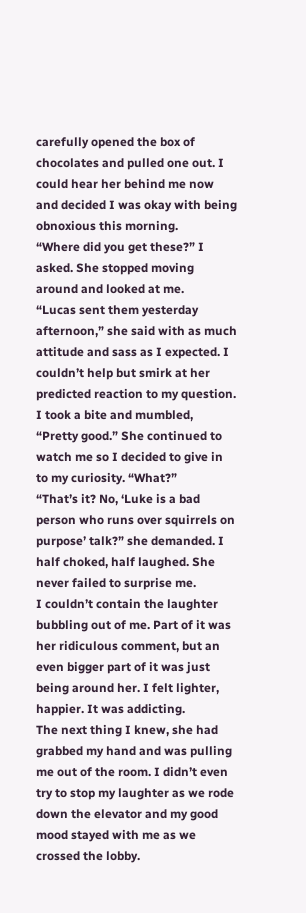carefully opened the box of chocolates and pulled one out. I could hear her behind me now and decided I was okay with being obnoxious this morning.
“Where did you get these?” I asked. She stopped moving around and looked at me.
“Lucas sent them yesterday afternoon,” she said with as much attitude and sass as I expected. I couldn’t help but smirk at her predicted reaction to my question.
I took a bite and mumbled, “Pretty good.” She continued to watch me so I decided to give in to my curiosity. “What?”
“That’s it? No, ‘Luke is a bad person who runs over squirrels on purpose’ talk?” she demanded. I half choked, half laughed. She never failed to surprise me.
I couldn’t contain the laughter bubbling out of me. Part of it was her ridiculous comment, but an even bigger part of it was just being around her. I felt lighter, happier. It was addicting.
The next thing I knew, she had grabbed my hand and was pulling me out of the room. I didn’t even try to stop my laughter as we rode down the elevator and my good mood stayed with me as we crossed the lobby.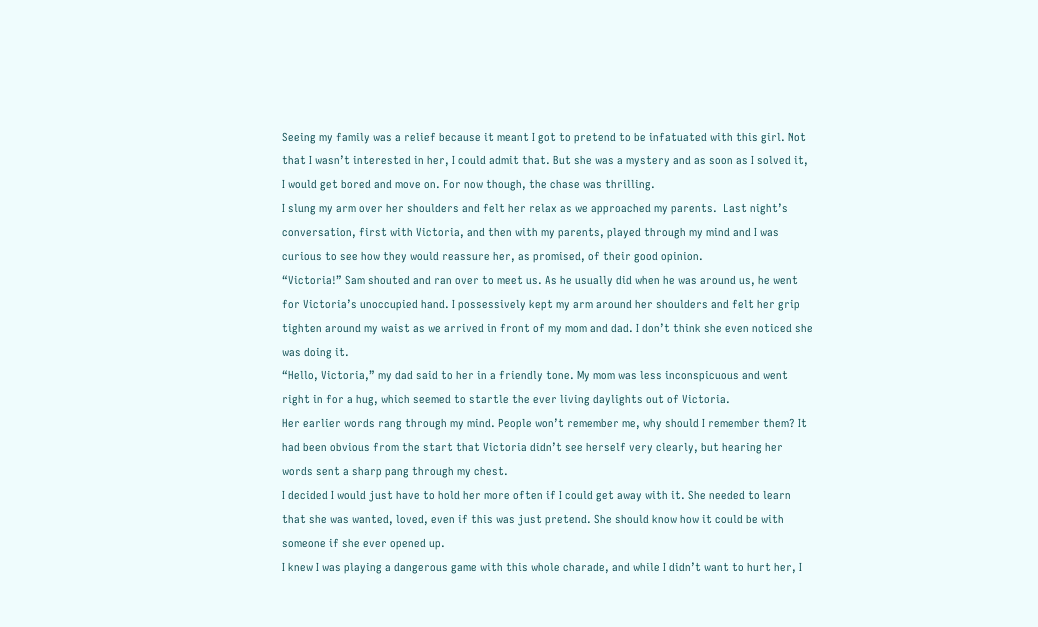Seeing my family was a relief because it meant I got to pretend to be infatuated with this girl. Not that I wasn’t interested in her, I could admit that. But she was a mystery and as soon as I solved it, I would get bored and move on. For now though, the chase was thrilling.
I slung my arm over her shoulders and felt her relax as we approached my parents.  Last night’s conversation, first with Victoria, and then with my parents, played through my mind and I was curious to see how they would reassure her, as promised, of their good opinion.
“Victoria!” Sam shouted and ran over to meet us. As he usually did when he was around us, he went for Victoria’s unoccupied hand. I possessively kept my arm around her shoulders and felt her grip tighten around my waist as we arrived in front of my mom and dad. I don’t think she even noticed she was doing it.
“Hello, Victoria,” my dad said to her in a friendly tone. My mom was less inconspicuous and went right in for a hug, which seemed to startle the ever living daylights out of Victoria.
Her earlier words rang through my mind. People won’t remember me, why should I remember them? It had been obvious from the start that Victoria didn’t see herself very clearly, but hearing her words sent a sharp pang through my chest.
I decided I would just have to hold her more often if I could get away with it. She needed to learn that she was wanted, loved, even if this was just pretend. She should know how it could be with someone if she ever opened up.
I knew I was playing a dangerous game with this whole charade, and while I didn’t want to hurt her, I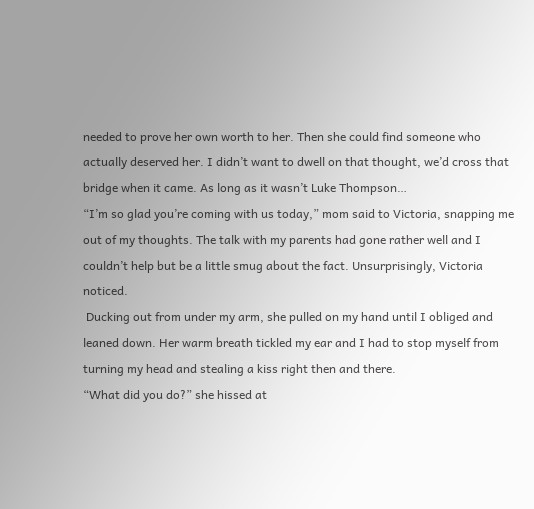needed to prove her own worth to her. Then she could find someone who actually deserved her. I didn’t want to dwell on that thought, we’d cross that bridge when it came. As long as it wasn’t Luke Thompson…
“I’m so glad you’re coming with us today,” mom said to Victoria, snapping me out of my thoughts. The talk with my parents had gone rather well and I couldn’t help but be a little smug about the fact. Unsurprisingly, Victoria noticed.
 Ducking out from under my arm, she pulled on my hand until I obliged and leaned down. Her warm breath tickled my ear and I had to stop myself from turning my head and stealing a kiss right then and there.
“What did you do?” she hissed at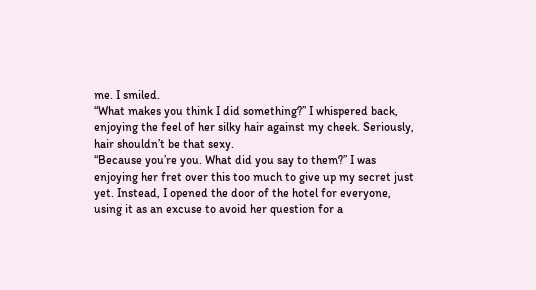me. I smiled.
“What makes you think I did something?” I whispered back, enjoying the feel of her silky hair against my cheek. Seriously, hair shouldn’t be that sexy.
“Because you’re you. What did you say to them?” I was enjoying her fret over this too much to give up my secret just yet. Instead, I opened the door of the hotel for everyone, using it as an excuse to avoid her question for a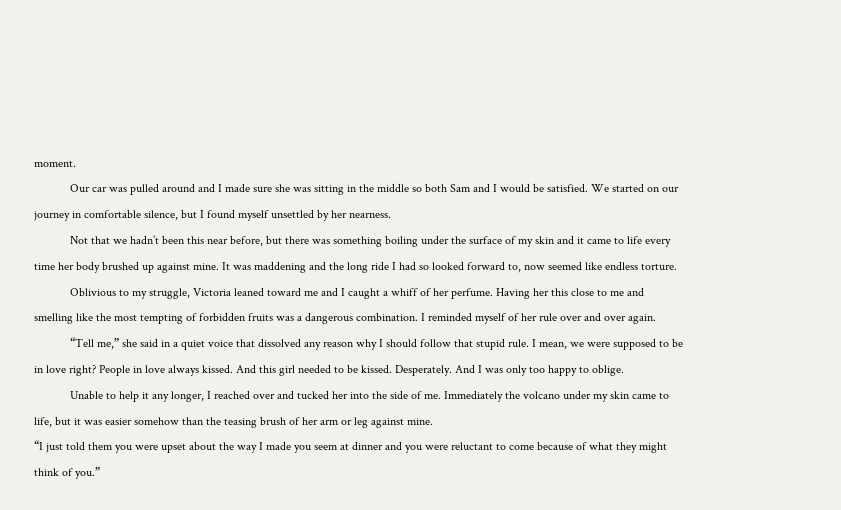moment.
            Our car was pulled around and I made sure she was sitting in the middle so both Sam and I would be satisfied. We started on our journey in comfortable silence, but I found myself unsettled by her nearness.
            Not that we hadn’t been this near before, but there was something boiling under the surface of my skin and it came to life every time her body brushed up against mine. It was maddening and the long ride I had so looked forward to, now seemed like endless torture.
            Oblivious to my struggle, Victoria leaned toward me and I caught a whiff of her perfume. Having her this close to me and smelling like the most tempting of forbidden fruits was a dangerous combination. I reminded myself of her rule over and over again.
            “Tell me,” she said in a quiet voice that dissolved any reason why I should follow that stupid rule. I mean, we were supposed to be in love right? People in love always kissed. And this girl needed to be kissed. Desperately. And I was only too happy to oblige.
            Unable to help it any longer, I reached over and tucked her into the side of me. Immediately the volcano under my skin came to life, but it was easier somehow than the teasing brush of her arm or leg against mine.
“I just told them you were upset about the way I made you seem at dinner and you were reluctant to come because of what they might think of you.”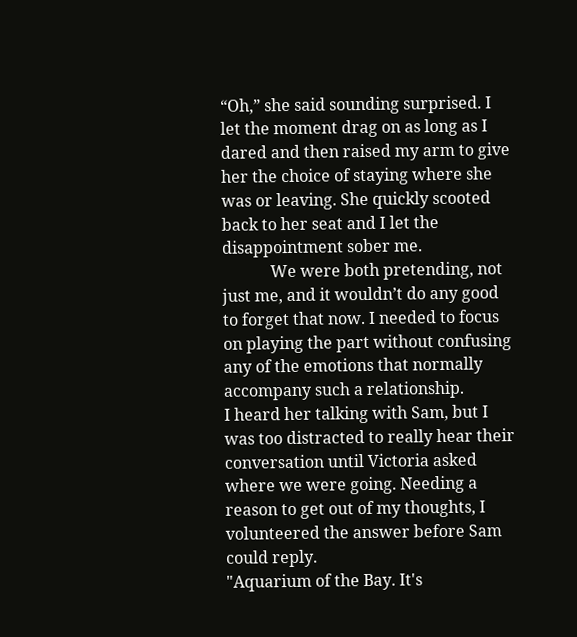“Oh,” she said sounding surprised. I let the moment drag on as long as I dared and then raised my arm to give her the choice of staying where she was or leaving. She quickly scooted back to her seat and I let the disappointment sober me.
            We were both pretending, not just me, and it wouldn’t do any good to forget that now. I needed to focus on playing the part without confusing any of the emotions that normally accompany such a relationship.
I heard her talking with Sam, but I was too distracted to really hear their conversation until Victoria asked where we were going. Needing a reason to get out of my thoughts, I volunteered the answer before Sam could reply.
"Aquarium of the Bay. It's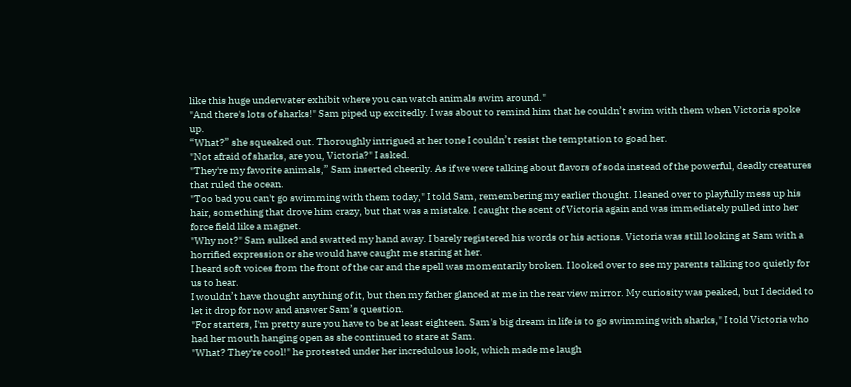like this huge underwater exhibit where you can watch animals swim around."
"And there's lots of sharks!" Sam piped up excitedly. I was about to remind him that he couldn’t swim with them when Victoria spoke up.
“What?” she squeaked out. Thoroughly intrigued at her tone I couldn’t resist the temptation to goad her.
"Not afraid of sharks, are you, Victoria?" I asked.
"They're my favorite animals,” Sam inserted cheerily. As if we were talking about flavors of soda instead of the powerful, deadly creatures that ruled the ocean.
"Too bad you can't go swimming with them today," I told Sam, remembering my earlier thought. I leaned over to playfully mess up his hair, something that drove him crazy, but that was a mistake. I caught the scent of Victoria again and was immediately pulled into her force field like a magnet.
"Why not?" Sam sulked and swatted my hand away. I barely registered his words or his actions. Victoria was still looking at Sam with a horrified expression or she would have caught me staring at her.
I heard soft voices from the front of the car and the spell was momentarily broken. I looked over to see my parents talking too quietly for us to hear.
I wouldn’t have thought anything of it, but then my father glanced at me in the rear view mirror. My curiosity was peaked, but I decided to let it drop for now and answer Sam’s question.
"For starters, I'm pretty sure you have to be at least eighteen. Sam's big dream in life is to go swimming with sharks," I told Victoria who had her mouth hanging open as she continued to stare at Sam.
"What? They're cool!" he protested under her incredulous look, which made me laugh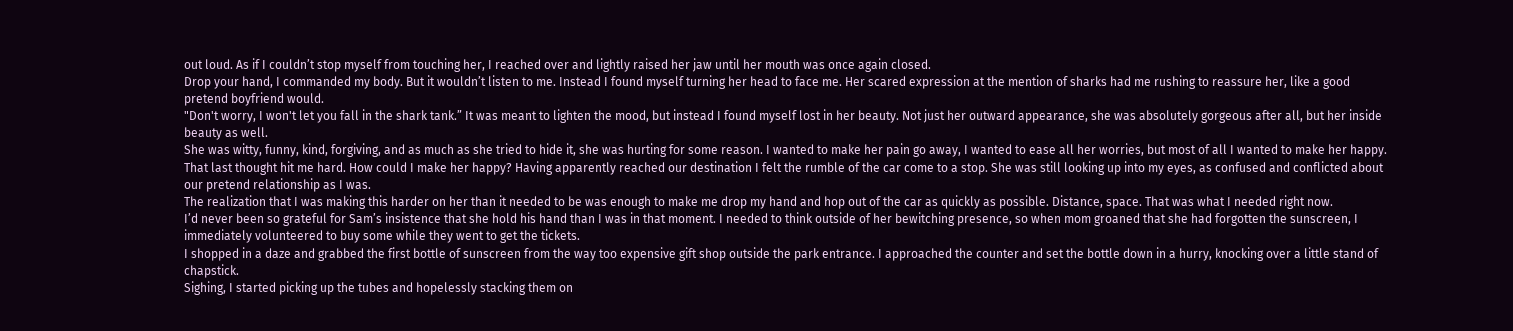out loud. As if I couldn’t stop myself from touching her, I reached over and lightly raised her jaw until her mouth was once again closed.
Drop your hand, I commanded my body. But it wouldn’t listen to me. Instead I found myself turning her head to face me. Her scared expression at the mention of sharks had me rushing to reassure her, like a good pretend boyfriend would.
"Don't worry, I won't let you fall in the shark tank.” It was meant to lighten the mood, but instead I found myself lost in her beauty. Not just her outward appearance, she was absolutely gorgeous after all, but her inside beauty as well.
She was witty, funny, kind, forgiving, and as much as she tried to hide it, she was hurting for some reason. I wanted to make her pain go away, I wanted to ease all her worries, but most of all I wanted to make her happy.
That last thought hit me hard. How could I make her happy? Having apparently reached our destination I felt the rumble of the car come to a stop. She was still looking up into my eyes, as confused and conflicted about our pretend relationship as I was.
The realization that I was making this harder on her than it needed to be was enough to make me drop my hand and hop out of the car as quickly as possible. Distance, space. That was what I needed right now.
I’d never been so grateful for Sam’s insistence that she hold his hand than I was in that moment. I needed to think outside of her bewitching presence, so when mom groaned that she had forgotten the sunscreen, I immediately volunteered to buy some while they went to get the tickets.
I shopped in a daze and grabbed the first bottle of sunscreen from the way too expensive gift shop outside the park entrance. I approached the counter and set the bottle down in a hurry, knocking over a little stand of chapstick.
Sighing, I started picking up the tubes and hopelessly stacking them on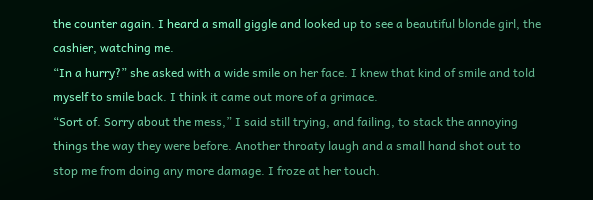the counter again. I heard a small giggle and looked up to see a beautiful blonde girl, the cashier, watching me.
“In a hurry?” she asked with a wide smile on her face. I knew that kind of smile and told myself to smile back. I think it came out more of a grimace.
“Sort of. Sorry about the mess,” I said still trying, and failing, to stack the annoying things the way they were before. Another throaty laugh and a small hand shot out to stop me from doing any more damage. I froze at her touch.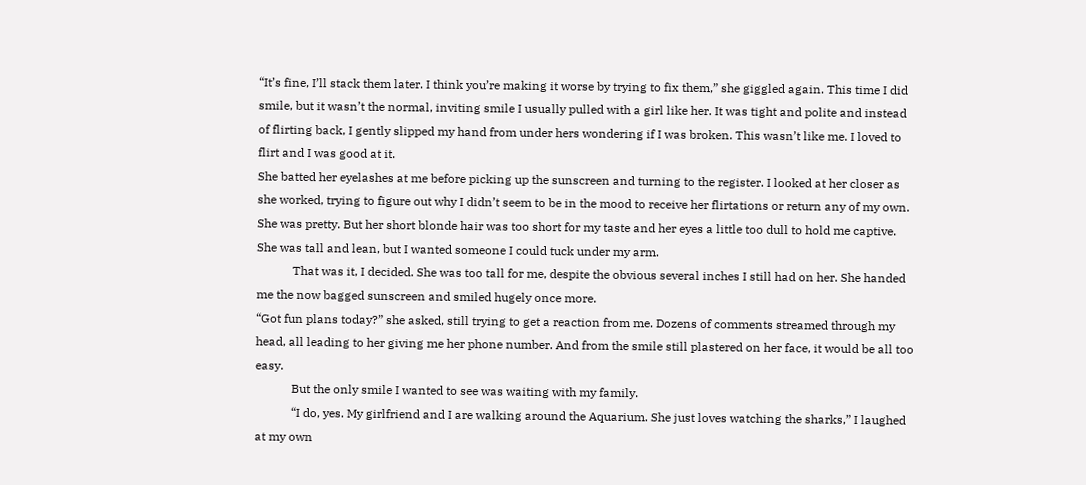“It’s fine, I’ll stack them later. I think you’re making it worse by trying to fix them,” she giggled again. This time I did smile, but it wasn’t the normal, inviting smile I usually pulled with a girl like her. It was tight and polite and instead of flirting back, I gently slipped my hand from under hers wondering if I was broken. This wasn’t like me. I loved to flirt and I was good at it.
She batted her eyelashes at me before picking up the sunscreen and turning to the register. I looked at her closer as she worked, trying to figure out why I didn’t seem to be in the mood to receive her flirtations or return any of my own.
She was pretty. But her short blonde hair was too short for my taste and her eyes a little too dull to hold me captive. She was tall and lean, but I wanted someone I could tuck under my arm.
            That was it, I decided. She was too tall for me, despite the obvious several inches I still had on her. She handed me the now bagged sunscreen and smiled hugely once more.
“Got fun plans today?” she asked, still trying to get a reaction from me. Dozens of comments streamed through my head, all leading to her giving me her phone number. And from the smile still plastered on her face, it would be all too easy.
            But the only smile I wanted to see was waiting with my family.
            “I do, yes. My girlfriend and I are walking around the Aquarium. She just loves watching the sharks,” I laughed at my own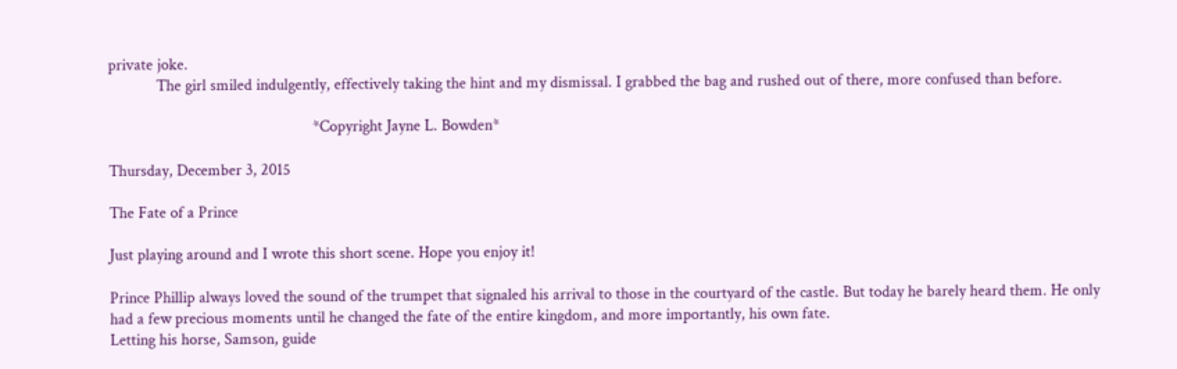private joke.
            The girl smiled indulgently, effectively taking the hint and my dismissal. I grabbed the bag and rushed out of there, more confused than before.

                                                   *Copyright Jayne L. Bowden*

Thursday, December 3, 2015

The Fate of a Prince

Just playing around and I wrote this short scene. Hope you enjoy it!

Prince Phillip always loved the sound of the trumpet that signaled his arrival to those in the courtyard of the castle. But today he barely heard them. He only had a few precious moments until he changed the fate of the entire kingdom, and more importantly, his own fate.
Letting his horse, Samson, guide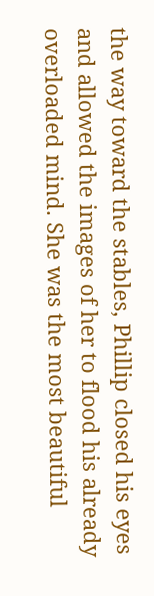the way toward the stables, Phillip closed his eyes and allowed the images of her to flood his already overloaded mind. She was the most beautiful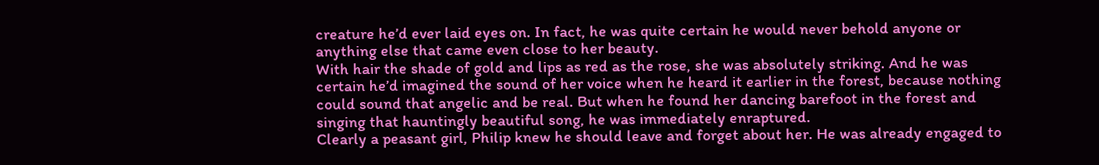creature he’d ever laid eyes on. In fact, he was quite certain he would never behold anyone or anything else that came even close to her beauty.
With hair the shade of gold and lips as red as the rose, she was absolutely striking. And he was certain he’d imagined the sound of her voice when he heard it earlier in the forest, because nothing could sound that angelic and be real. But when he found her dancing barefoot in the forest and singing that hauntingly beautiful song, he was immediately enraptured.
Clearly a peasant girl, Philip knew he should leave and forget about her. He was already engaged to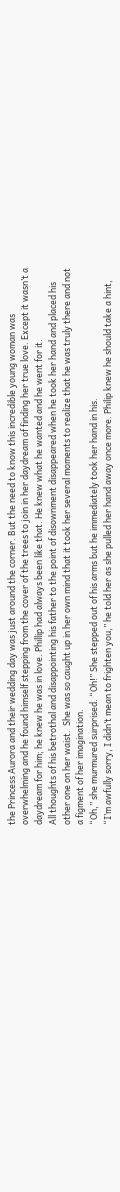the Princess Aurora and their wedding day was just around the corner. But the need to know this incredible young woman was overwhelming and he found himself stepping from the cover of the trees to join in her daydream of finding her true love. Except it wasn’t a daydream for him; he knew he was in love. Phillip had always been like that. He knew what he wanted and he went for it.
All thoughts of his betrothal and disappointing his father to the point of disownment disappeared when he took her hand and placed his other one on her waist.  She was so caught up in her own mind that it took her several moments to realize that he was truly there and not a figment of her imagination.
“Oh,” she murmured surprised. “Oh!” She stepped out of his arms but he immediately took her hand in his.
“I’m awfully sorry, I didn’t mean to frighten you,” he told her as she pulled her hand away once more. Philip knew he should take a hint,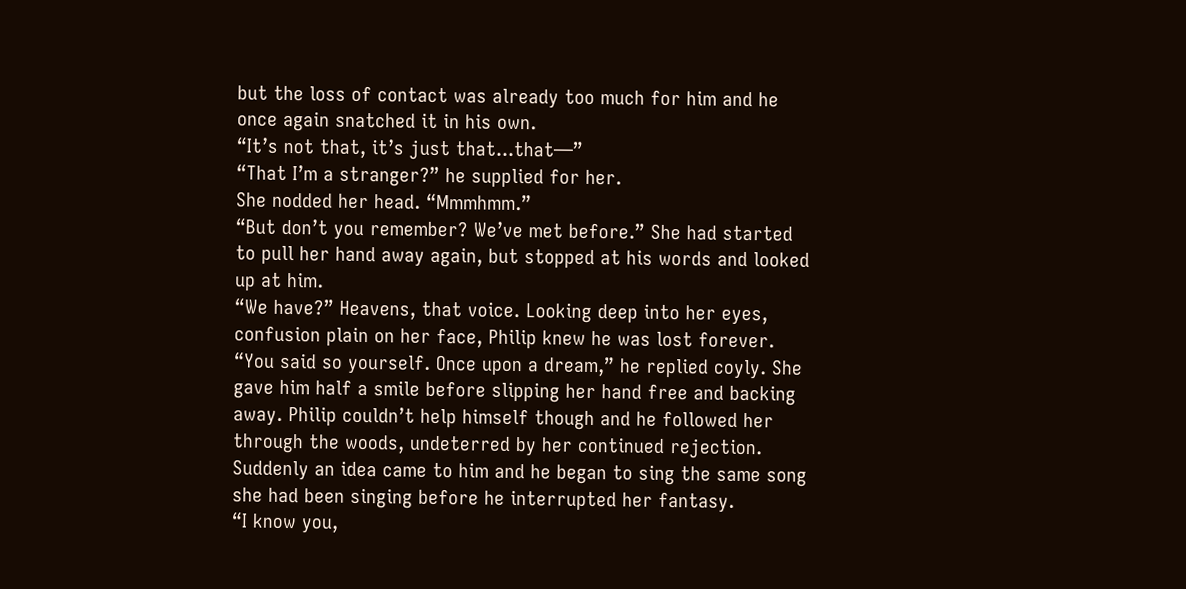but the loss of contact was already too much for him and he once again snatched it in his own.
“It’s not that, it’s just that...that—”
“That I’m a stranger?” he supplied for her.
She nodded her head. “Mmmhmm.”
“But don’t you remember? We’ve met before.” She had started to pull her hand away again, but stopped at his words and looked up at him.
“We have?” Heavens, that voice. Looking deep into her eyes, confusion plain on her face, Philip knew he was lost forever.
“You said so yourself. Once upon a dream,” he replied coyly. She gave him half a smile before slipping her hand free and backing away. Philip couldn’t help himself though and he followed her through the woods, undeterred by her continued rejection.
Suddenly an idea came to him and he began to sing the same song she had been singing before he interrupted her fantasy.
“I know you,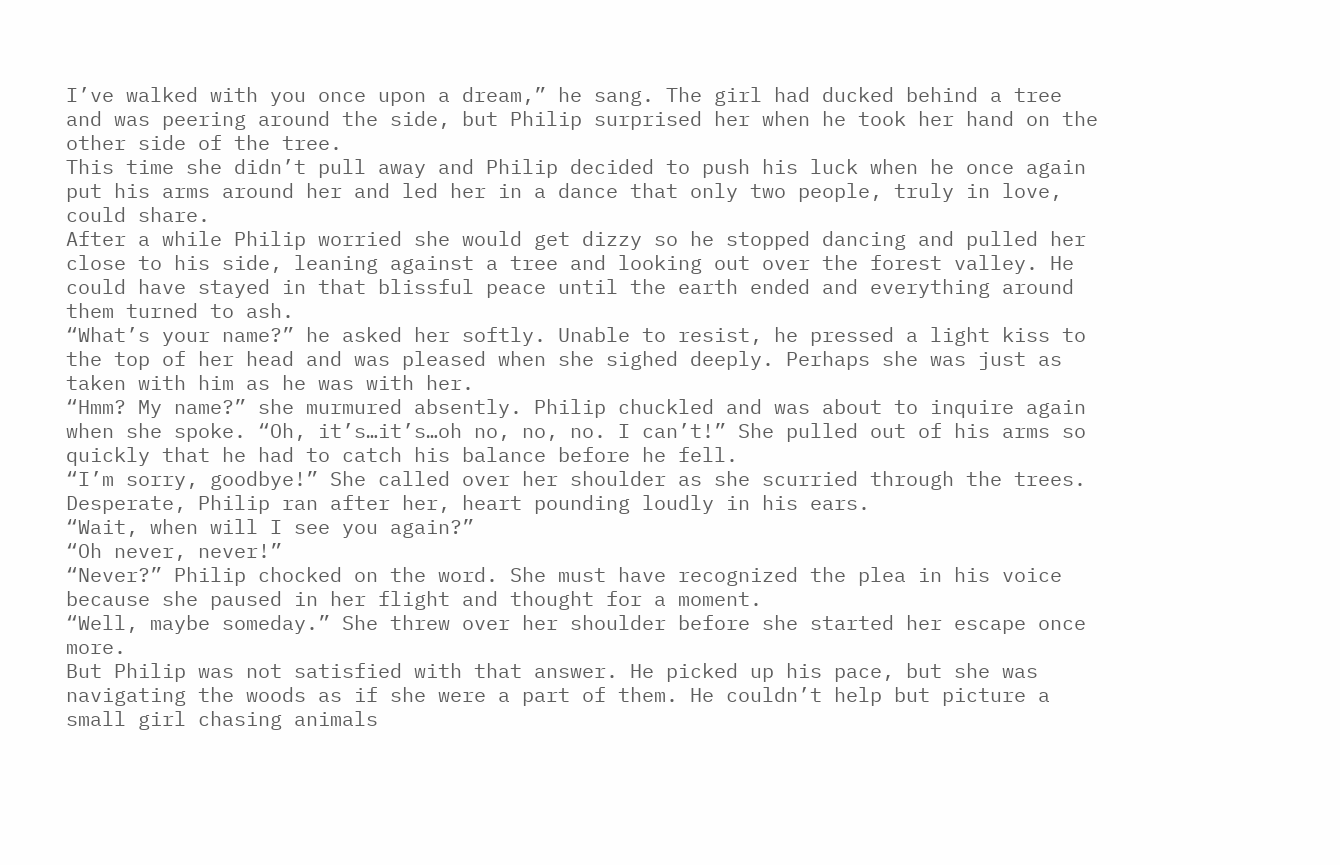I’ve walked with you once upon a dream,” he sang. The girl had ducked behind a tree and was peering around the side, but Philip surprised her when he took her hand on the other side of the tree.
This time she didn’t pull away and Philip decided to push his luck when he once again put his arms around her and led her in a dance that only two people, truly in love, could share.
After a while Philip worried she would get dizzy so he stopped dancing and pulled her close to his side, leaning against a tree and looking out over the forest valley. He could have stayed in that blissful peace until the earth ended and everything around them turned to ash.
“What’s your name?” he asked her softly. Unable to resist, he pressed a light kiss to the top of her head and was pleased when she sighed deeply. Perhaps she was just as taken with him as he was with her.
“Hmm? My name?” she murmured absently. Philip chuckled and was about to inquire again when she spoke. “Oh, it’s…it’s…oh no, no, no. I can’t!” She pulled out of his arms so quickly that he had to catch his balance before he fell.
“I’m sorry, goodbye!” She called over her shoulder as she scurried through the trees. Desperate, Philip ran after her, heart pounding loudly in his ears.
“Wait, when will I see you again?”
“Oh never, never!”
“Never?” Philip chocked on the word. She must have recognized the plea in his voice because she paused in her flight and thought for a moment.
“Well, maybe someday.” She threw over her shoulder before she started her escape once more.
But Philip was not satisfied with that answer. He picked up his pace, but she was navigating the woods as if she were a part of them. He couldn’t help but picture a small girl chasing animals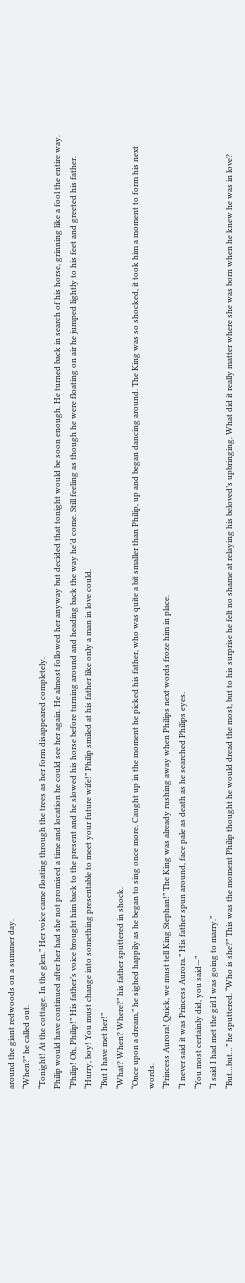around the giant redwoods on a summer day.
“When?” he called out.
“Tonight! At the cottage. In the glen.” Her voice came floating through the trees as her form disappeared completely.
Philip would have continued after her had she not promised a time and location he could see her again. He almost followed her anyway but decided that tonight would be soon enough. He turned back in search of his horse, grinning like a fool the entire way.
“Philip! Oh, Philip!” His father’s voice brought him back to the present and he slowed his horse before turning around and heading back the way he’d come. Still feeling as though he were floating on air he jumped lightly to his feet and greeted his father.
“Hurry, boy! You must change into something presentable to meet your future wife!” Philip smiled at his father like only a man in love could.
“But I have met her!”
“What? When? Where?” his father sputtered in shock.
“Once upon a dream,” he sighed happily as he began to sing once more. Caught up in the moment he picked his father, who was quite a bit smaller than Philip, up and began dancing around. The King was so shocked, it took him a moment to form his next words.
“Princess Aurora! Quick, we must tell King Stephan!” The King was already rushing away when Philips next words froze him in place.
“I never said it was Princess Aurora.” His father spun around, face pale as death as he searched Philips eyes.
“You most certainly did, you said—”
“I said I had met the girl I was going to marry.”
“But…but…” he sputtered. “Who is she?” This was the moment Philip thought he would dread the most, but to his surprise he felt no shame at relaying his beloved’s upbringing. What did it really matter where she was born when he knew he was in love?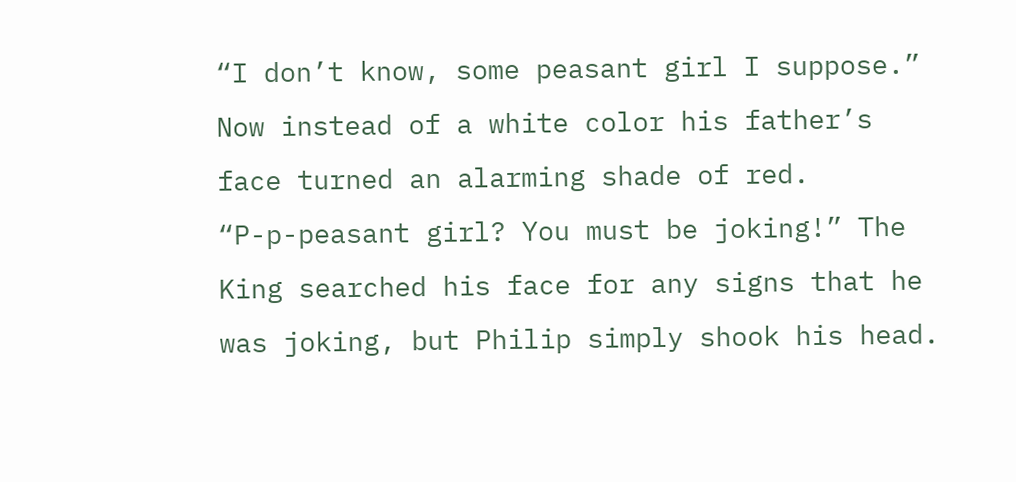“I don’t know, some peasant girl I suppose.” Now instead of a white color his father’s face turned an alarming shade of red.
“P-p-peasant girl? You must be joking!” The King searched his face for any signs that he was joking, but Philip simply shook his head.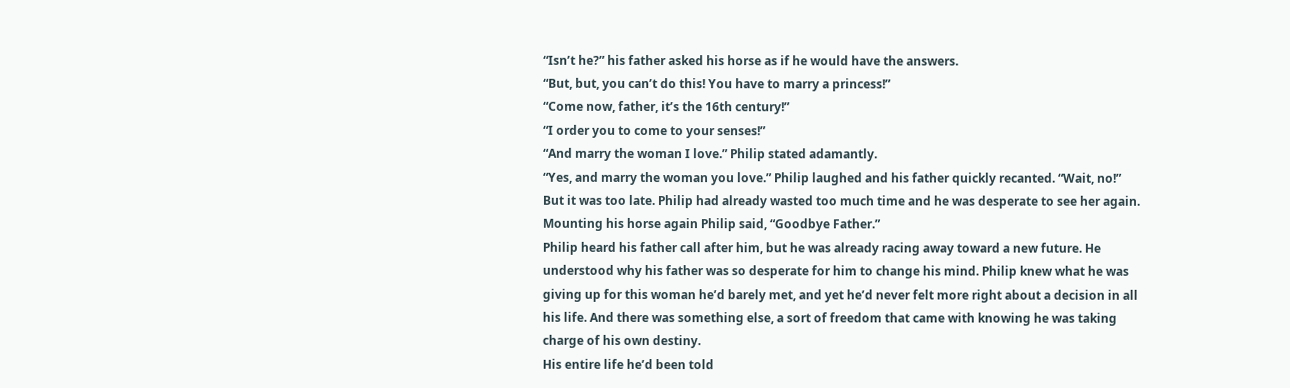“Isn’t he?” his father asked his horse as if he would have the answers.
“But, but, you can’t do this! You have to marry a princess!”
“Come now, father, it’s the 16th century!”
“I order you to come to your senses!”
“And marry the woman I love.” Philip stated adamantly.
“Yes, and marry the woman you love.” Philip laughed and his father quickly recanted. “Wait, no!”
But it was too late. Philip had already wasted too much time and he was desperate to see her again. Mounting his horse again Philip said, “Goodbye Father.”
Philip heard his father call after him, but he was already racing away toward a new future. He understood why his father was so desperate for him to change his mind. Philip knew what he was giving up for this woman he’d barely met, and yet he’d never felt more right about a decision in all his life. And there was something else, a sort of freedom that came with knowing he was taking charge of his own destiny.
His entire life he’d been told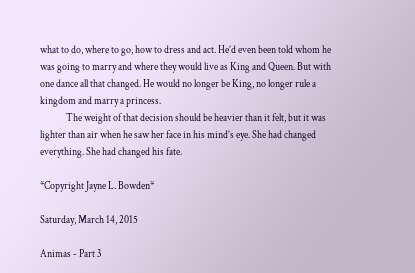what to do, where to go, how to dress and act. He’d even been told whom he was going to marry and where they would live as King and Queen. But with one dance all that changed. He would no longer be King, no longer rule a kingdom and marry a princess.
             The weight of that decision should be heavier than it felt, but it was lighter than air when he saw her face in his mind’s eye. She had changed everything. She had changed his fate.

*Copyright Jayne L. Bowden*

Saturday, March 14, 2015

Animas - Part 3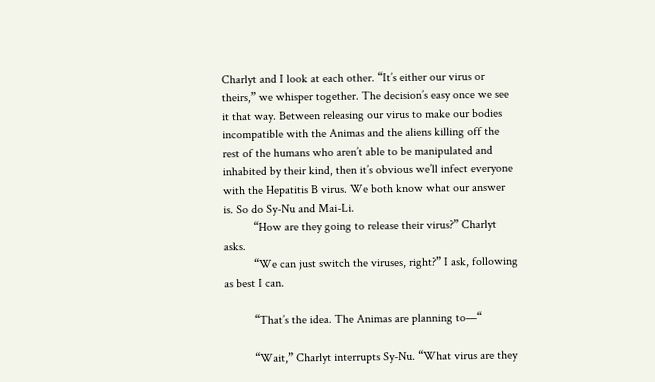Charlyt and I look at each other. “It’s either our virus or theirs,” we whisper together. The decision’s easy once we see it that way. Between releasing our virus to make our bodies incompatible with the Animas and the aliens killing off the rest of the humans who aren’t able to be manipulated and inhabited by their kind, then it’s obvious we’ll infect everyone with the Hepatitis B virus. We both know what our answer is. So do Sy-Nu and Mai-Li.
          “How are they going to release their virus?” Charlyt asks.
          “We can just switch the viruses, right?” I ask, following as best I can.

          “That’s the idea. The Animas are planning to—“

          “Wait,” Charlyt interrupts Sy-Nu. “What virus are they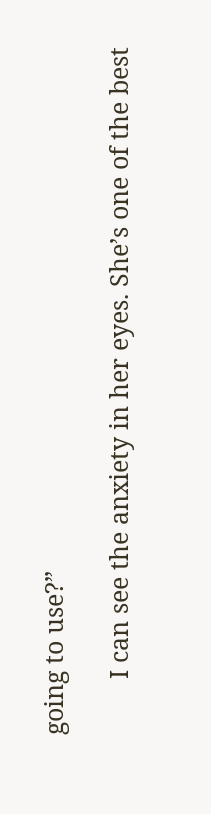going to use?”

        I can see the anxiety in her eyes. She’s one of the best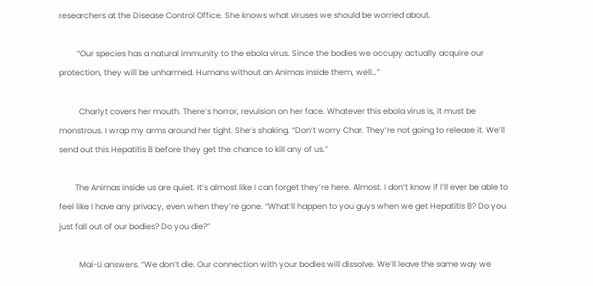researchers at the Disease Control Office. She knows what viruses we should be worried about.

         “Our species has a natural immunity to the ebola virus. Since the bodies we occupy actually acquire our protection, they will be unharmed. Humans without an Animas inside them, well…”

          Charlyt covers her mouth. There’s horror, revulsion on her face. Whatever this ebola virus is, it must be monstrous. I wrap my arms around her tight. She’s shaking. “Don’t worry Char. They’re not going to release it. We’ll send out this Hepatitis B before they get the chance to kill any of us.”

        The Animas inside us are quiet. It’s almost like I can forget they’re here. Almost. I don’t know if I’ll ever be able to feel like I have any privacy, even when they’re gone. “What’ll happen to you guys when we get Hepatitis B? Do you just fall out of our bodies? Do you die?”

          Mai-Li answers. “We don’t die. Our connection with your bodies will dissolve. We’ll leave the same way we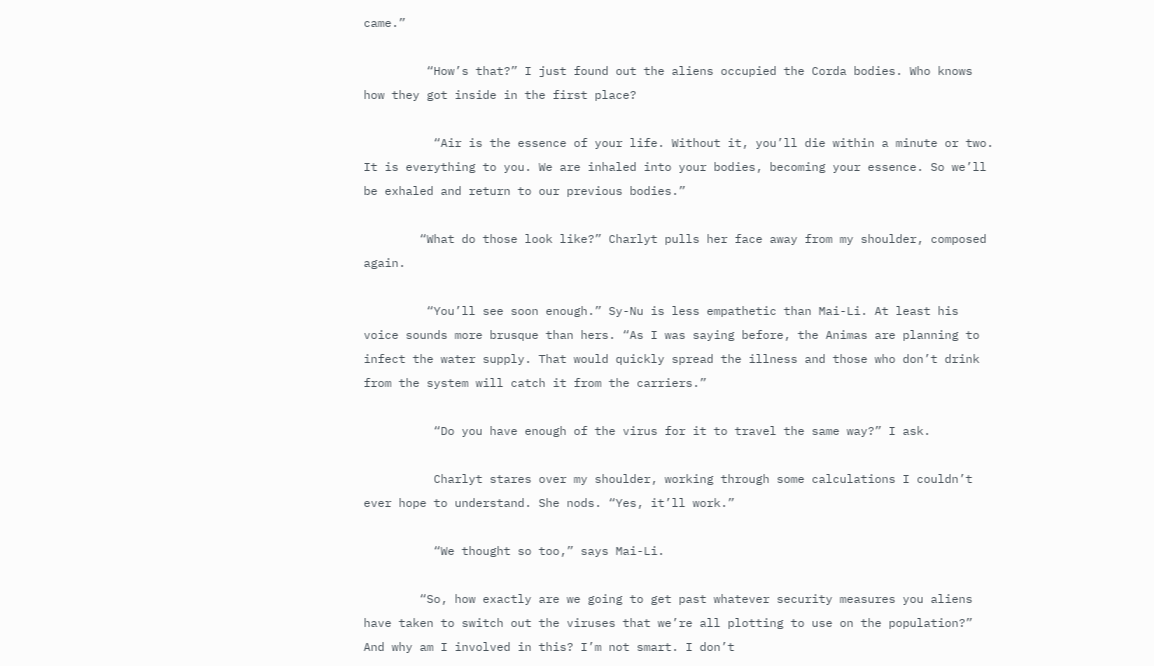came.”

         “How’s that?” I just found out the aliens occupied the Corda bodies. Who knows how they got inside in the first place?

          “Air is the essence of your life. Without it, you’ll die within a minute or two. It is everything to you. We are inhaled into your bodies, becoming your essence. So we’ll be exhaled and return to our previous bodies.”

        “What do those look like?” Charlyt pulls her face away from my shoulder, composed again.

         “You’ll see soon enough.” Sy-Nu is less empathetic than Mai-Li. At least his voice sounds more brusque than hers. “As I was saying before, the Animas are planning to infect the water supply. That would quickly spread the illness and those who don’t drink from the system will catch it from the carriers.”

          “Do you have enough of the virus for it to travel the same way?” I ask.

          Charlyt stares over my shoulder, working through some calculations I couldn’t ever hope to understand. She nods. “Yes, it’ll work.”

          “We thought so too,” says Mai-Li.

        “So, how exactly are we going to get past whatever security measures you aliens have taken to switch out the viruses that we’re all plotting to use on the population?” And why am I involved in this? I’m not smart. I don’t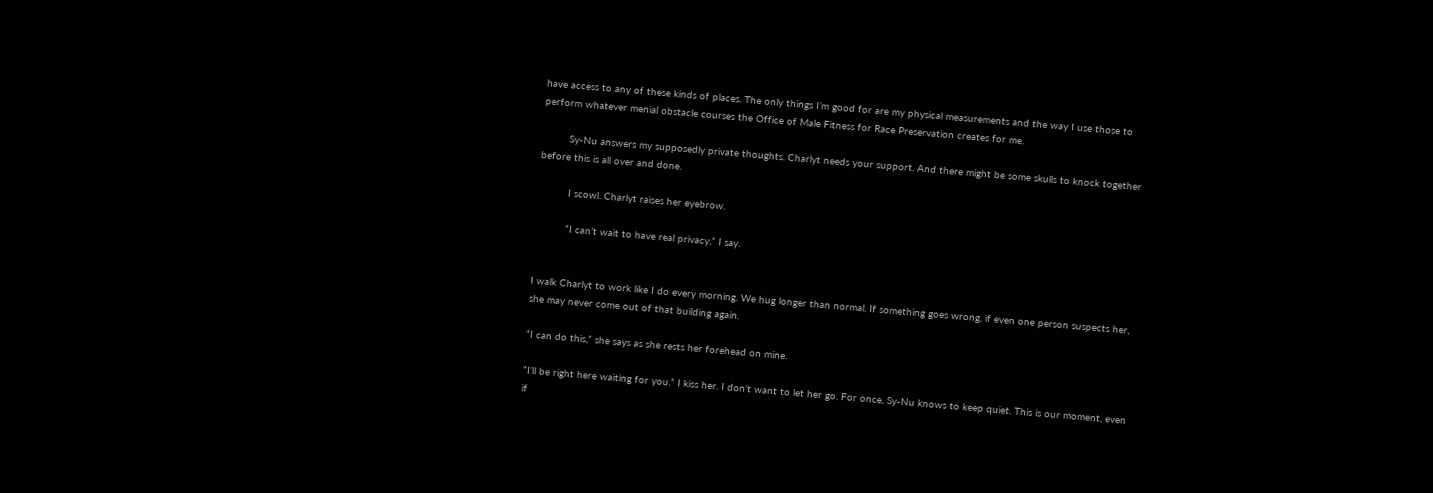have access to any of these kinds of places. The only things I’m good for are my physical measurements and the way I use those to perform whatever menial obstacle courses the Office of Male Fitness for Race Preservation creates for me.

         Sy-Nu answers my supposedly private thoughts. Charlyt needs your support. And there might be some skulls to knock together before this is all over and done.

          I scowl. Charlyt raises her eyebrow.

          “I can’t wait to have real privacy,” I say.


I walk Charlyt to work like I do every morning. We hug longer than normal. If something goes wrong, if even one person suspects her, she may never come out of that building again.

“I can do this,” she says as she rests her forehead on mine.

“I’ll be right here waiting for you.” I kiss her. I don’t want to let her go. For once, Sy-Nu knows to keep quiet. This is our moment, even if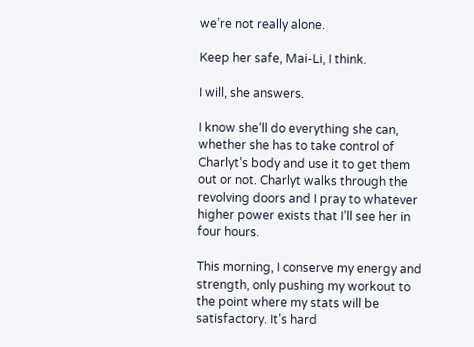we’re not really alone.

Keep her safe, Mai-Li, I think.

I will, she answers.

I know she’ll do everything she can, whether she has to take control of Charlyt’s body and use it to get them out or not. Charlyt walks through the revolving doors and I pray to whatever higher power exists that I’ll see her in four hours.

This morning, I conserve my energy and strength, only pushing my workout to the point where my stats will be satisfactory. It’s hard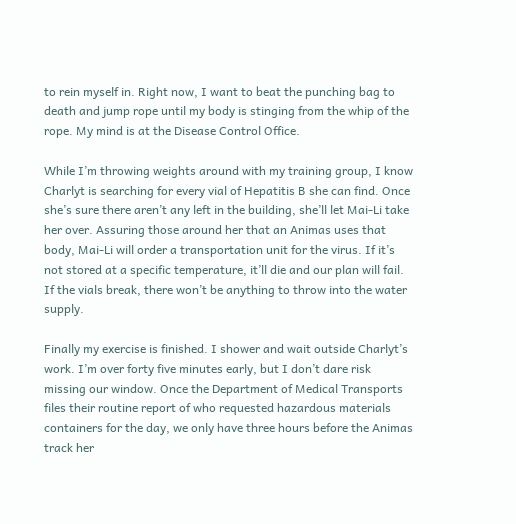to rein myself in. Right now, I want to beat the punching bag to death and jump rope until my body is stinging from the whip of the rope. My mind is at the Disease Control Office.

While I’m throwing weights around with my training group, I know Charlyt is searching for every vial of Hepatitis B she can find. Once she’s sure there aren’t any left in the building, she’ll let Mai-Li take her over. Assuring those around her that an Animas uses that body, Mai-Li will order a transportation unit for the virus. If it’s not stored at a specific temperature, it’ll die and our plan will fail. If the vials break, there won’t be anything to throw into the water supply.

Finally my exercise is finished. I shower and wait outside Charlyt’s work. I’m over forty five minutes early, but I don’t dare risk missing our window. Once the Department of Medical Transports files their routine report of who requested hazardous materials containers for the day, we only have three hours before the Animas track her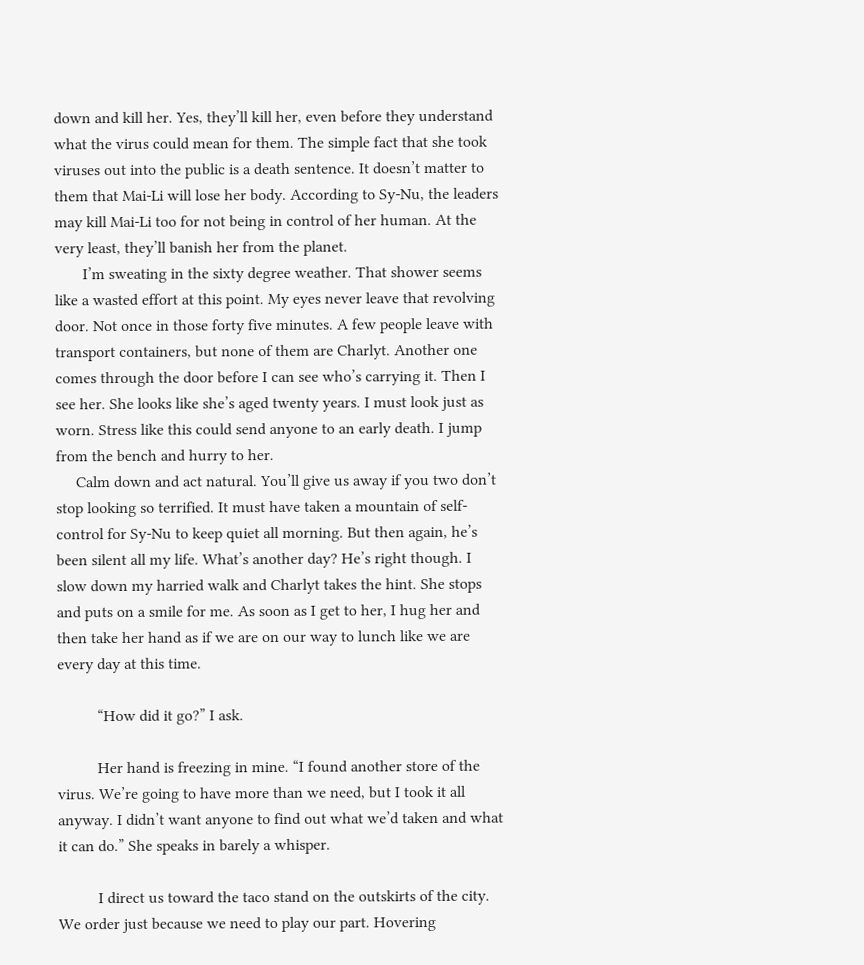down and kill her. Yes, they’ll kill her, even before they understand what the virus could mean for them. The simple fact that she took viruses out into the public is a death sentence. It doesn’t matter to them that Mai-Li will lose her body. According to Sy-Nu, the leaders may kill Mai-Li too for not being in control of her human. At the very least, they’ll banish her from the planet.
       I’m sweating in the sixty degree weather. That shower seems like a wasted effort at this point. My eyes never leave that revolving door. Not once in those forty five minutes. A few people leave with transport containers, but none of them are Charlyt. Another one comes through the door before I can see who’s carrying it. Then I see her. She looks like she’s aged twenty years. I must look just as worn. Stress like this could send anyone to an early death. I jump from the bench and hurry to her.
     Calm down and act natural. You’ll give us away if you two don’t stop looking so terrified. It must have taken a mountain of self-control for Sy-Nu to keep quiet all morning. But then again, he’s been silent all my life. What’s another day? He’s right though. I slow down my harried walk and Charlyt takes the hint. She stops and puts on a smile for me. As soon as I get to her, I hug her and then take her hand as if we are on our way to lunch like we are every day at this time.

          “How did it go?” I ask.

          Her hand is freezing in mine. “I found another store of the virus. We’re going to have more than we need, but I took it all anyway. I didn’t want anyone to find out what we’d taken and what it can do.” She speaks in barely a whisper.

          I direct us toward the taco stand on the outskirts of the city. We order just because we need to play our part. Hovering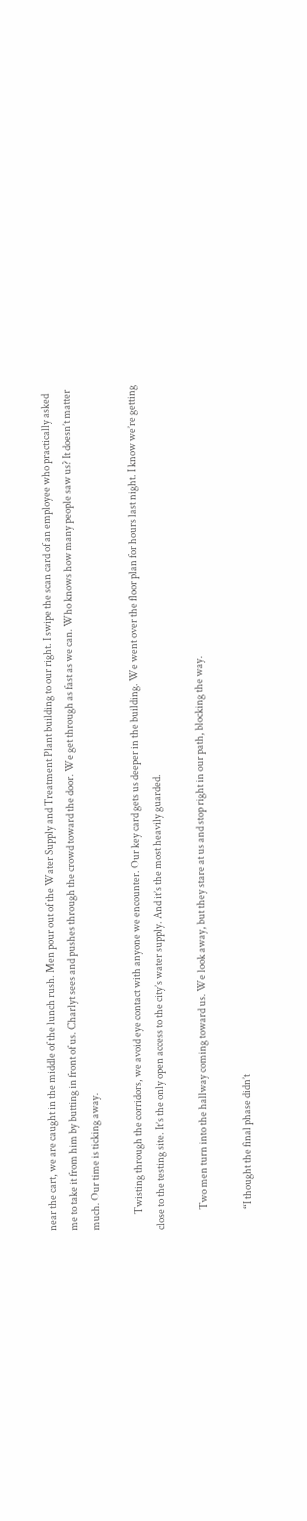near the cart, we are caught in the middle of the lunch rush. Men pour out of the Water Supply and Treatment Plant building to our right. I swipe the scan card of an employee who practically asked me to take it from him by butting in front of us. Charlyt sees and pushes through the crowd toward the door. We get through as fast as we can. Who knows how many people saw us? It doesn’t matter much. Our time is ticking away.

        Twisting through the corridors, we avoid eye contact with anyone we encounter. Our key card gets us deeper in the building. We went over the floor plan for hours last night. I know we’re getting close to the testing site. It’s the only open access to the city’s water supply. And it’s the most heavily guarded.

          Two men turn into the hallway coming toward us. We look away, but they stare at us and stop right in our path, blocking the way.

          “I thought the final phase didn’t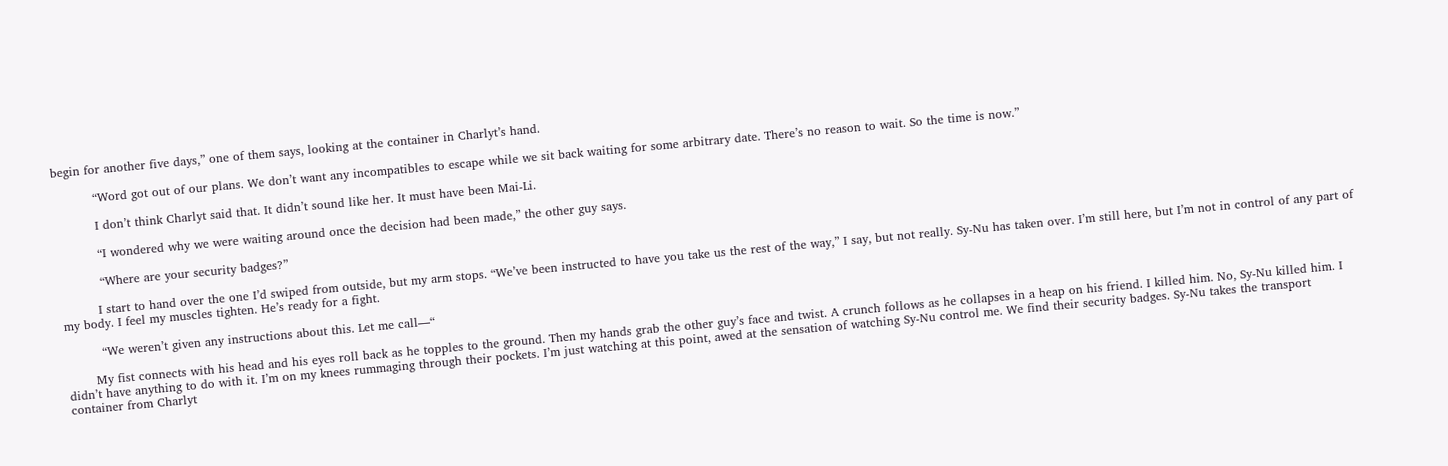begin for another five days,” one of them says, looking at the container in Charlyt’s hand.

          “Word got out of our plans. We don’t want any incompatibles to escape while we sit back waiting for some arbitrary date. There’s no reason to wait. So the time is now.”

          I don’t think Charlyt said that. It didn’t sound like her. It must have been Mai-Li.

          “I wondered why we were waiting around once the decision had been made,” the other guy says.

          “Where are your security badges?”

         I start to hand over the one I’d swiped from outside, but my arm stops. “We’ve been instructed to have you take us the rest of the way,” I say, but not really. Sy-Nu has taken over. I’m still here, but I’m not in control of any part of my body. I feel my muscles tighten. He’s ready for a fight.

         “We weren’t given any instructions about this. Let me call—“

       My fist connects with his head and his eyes roll back as he topples to the ground. Then my hands grab the other guy’s face and twist. A crunch follows as he collapses in a heap on his friend. I killed him. No, Sy-Nu killed him. I didn’t have anything to do with it. I’m on my knees rummaging through their pockets. I’m just watching at this point, awed at the sensation of watching Sy-Nu control me. We find their security badges. Sy-Nu takes the transport container from Charlyt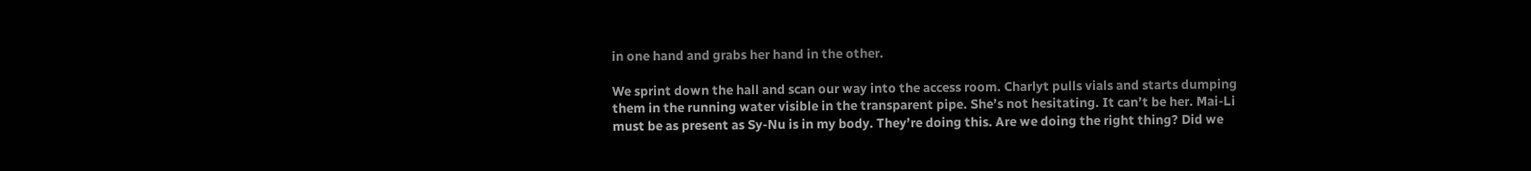in one hand and grabs her hand in the other.

We sprint down the hall and scan our way into the access room. Charlyt pulls vials and starts dumping them in the running water visible in the transparent pipe. She’s not hesitating. It can’t be her. Mai-Li must be as present as Sy-Nu is in my body. They’re doing this. Are we doing the right thing? Did we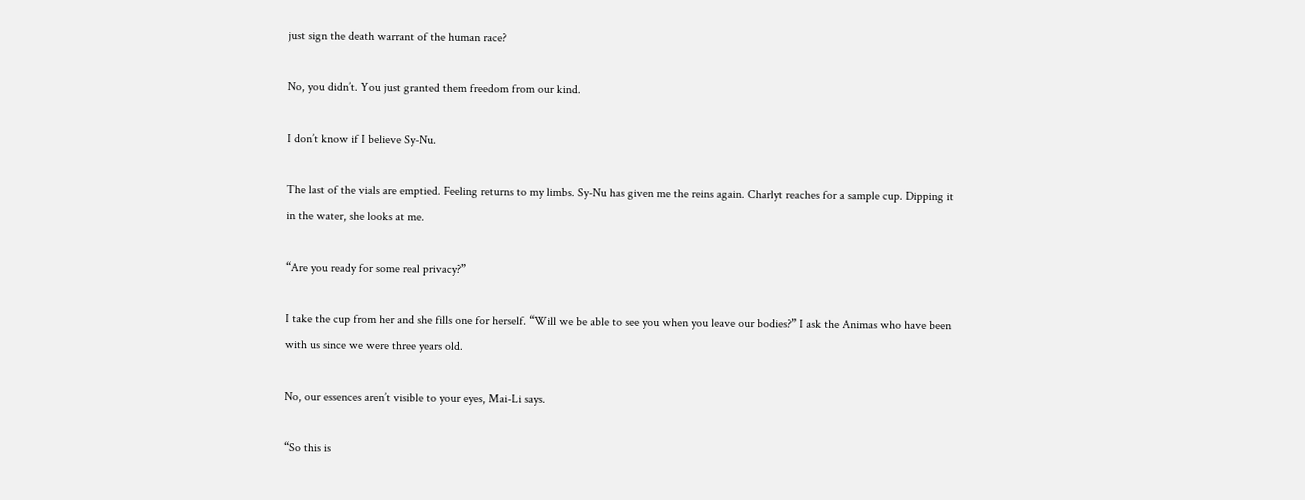just sign the death warrant of the human race?

No, you didn’t. You just granted them freedom from our kind.

I don’t know if I believe Sy-Nu.

The last of the vials are emptied. Feeling returns to my limbs. Sy-Nu has given me the reins again. Charlyt reaches for a sample cup. Dipping it in the water, she looks at me.

“Are you ready for some real privacy?”

I take the cup from her and she fills one for herself. “Will we be able to see you when you leave our bodies?” I ask the Animas who have been with us since we were three years old.

No, our essences aren’t visible to your eyes, Mai-Li says.

“So this is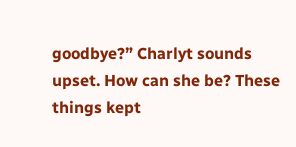goodbye?” Charlyt sounds upset. How can she be? These things kept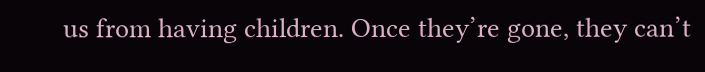us from having children. Once they’re gone, they can’t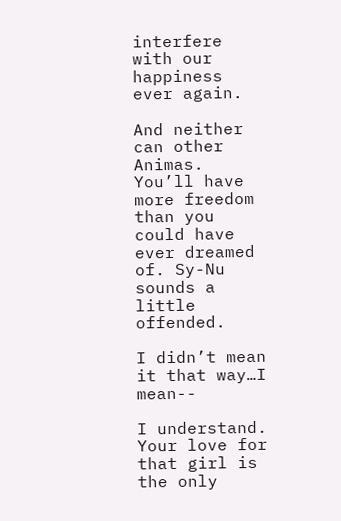interfere with our happiness ever again.

And neither can other Animas. You’ll have more freedom than you could have ever dreamed of. Sy-Nu sounds a little offended.

I didn’t mean it that way…I mean--

I understand. Your love for that girl is the only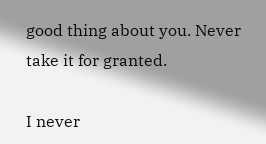good thing about you. Never take it for granted.

I never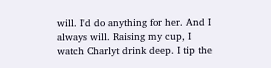will. I'd do anything for her. And I always will. Raising my cup, I watch Charlyt drink deep. I tip the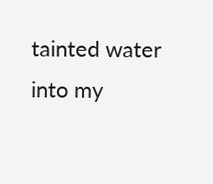tainted water into my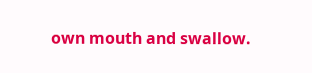own mouth and swallow.